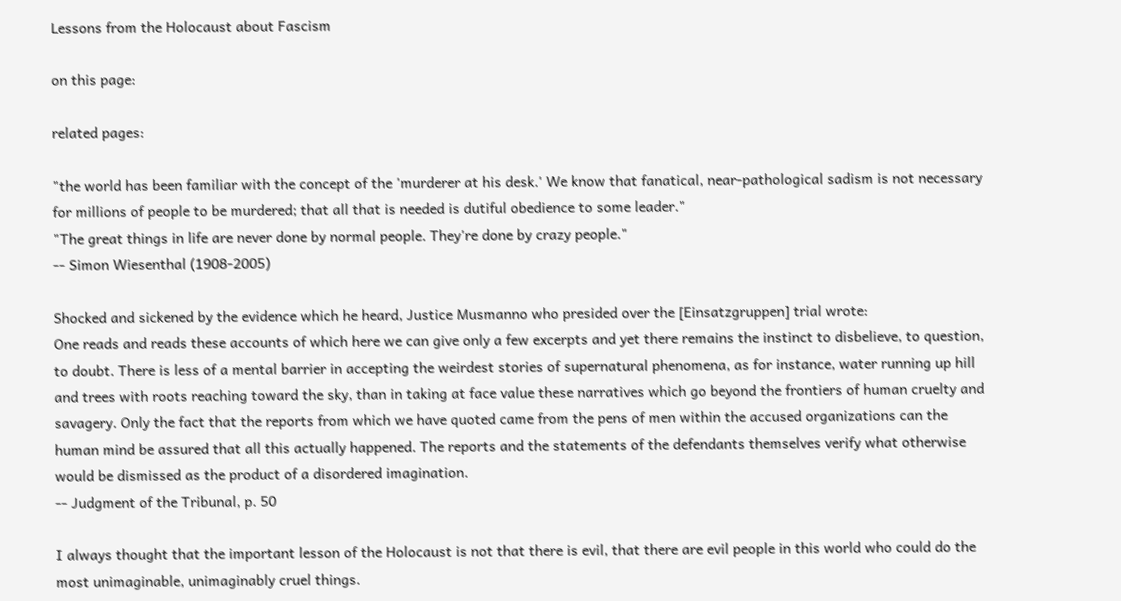Lessons from the Holocaust about Fascism

on this page:

related pages:

"the world has been familiar with the concept of the 'murderer at his desk.' We know that fanatical, near-pathological sadism is not necessary for millions of people to be murdered; that all that is needed is dutiful obedience to some leader."
"The great things in life are never done by normal people. They're done by crazy people."
-- Simon Wiesenthal (1908-2005)

Shocked and sickened by the evidence which he heard, Justice Musmanno who presided over the [Einsatzgruppen] trial wrote:
One reads and reads these accounts of which here we can give only a few excerpts and yet there remains the instinct to disbelieve, to question, to doubt. There is less of a mental barrier in accepting the weirdest stories of supernatural phenomena, as for instance, water running up hill and trees with roots reaching toward the sky, than in taking at face value these narratives which go beyond the frontiers of human cruelty and savagery. Only the fact that the reports from which we have quoted came from the pens of men within the accused organizations can the human mind be assured that all this actually happened. The reports and the statements of the defendants themselves verify what otherwise would be dismissed as the product of a disordered imagination.
-- Judgment of the Tribunal, p. 50

I always thought that the important lesson of the Holocaust is not that there is evil, that there are evil people in this world who could do the most unimaginable, unimaginably cruel things.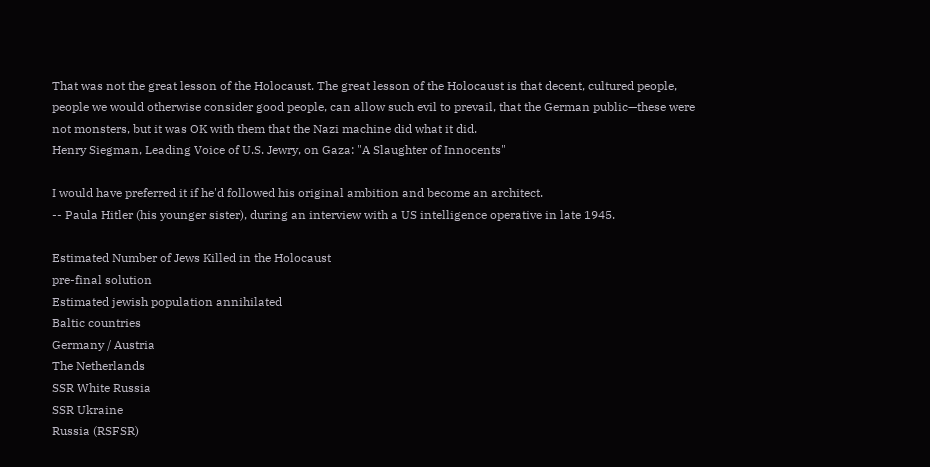That was not the great lesson of the Holocaust. The great lesson of the Holocaust is that decent, cultured people, people we would otherwise consider good people, can allow such evil to prevail, that the German public—these were not monsters, but it was OK with them that the Nazi machine did what it did.
Henry Siegman, Leading Voice of U.S. Jewry, on Gaza: "A Slaughter of Innocents"

I would have preferred it if he'd followed his original ambition and become an architect.
-- Paula Hitler (his younger sister), during an interview with a US intelligence operative in late 1945.

Estimated Number of Jews Killed in the Holocaust
pre-final solution
Estimated jewish population annihilated
Baltic countries
Germany / Austria
The Netherlands
SSR White Russia
SSR Ukraine
Russia (RSFSR)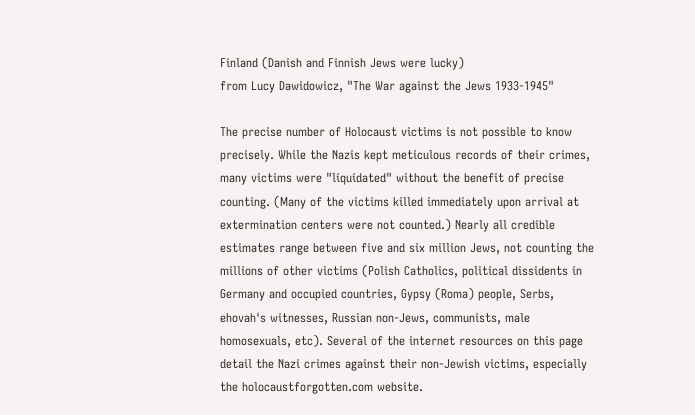Finland (Danish and Finnish Jews were lucky)
from Lucy Dawidowicz, "The War against the Jews 1933-1945"

The precise number of Holocaust victims is not possible to know precisely. While the Nazis kept meticulous records of their crimes, many victims were "liquidated" without the benefit of precise counting. (Many of the victims killed immediately upon arrival at extermination centers were not counted.) Nearly all credible estimates range between five and six million Jews, not counting the millions of other victims (Polish Catholics, political dissidents in Germany and occupied countries, Gypsy (Roma) people, Serbs, ehovah's witnesses, Russian non-Jews, communists, male homosexuals, etc). Several of the internet resources on this page detail the Nazi crimes against their non-Jewish victims, especially the holocaustforgotten.com website.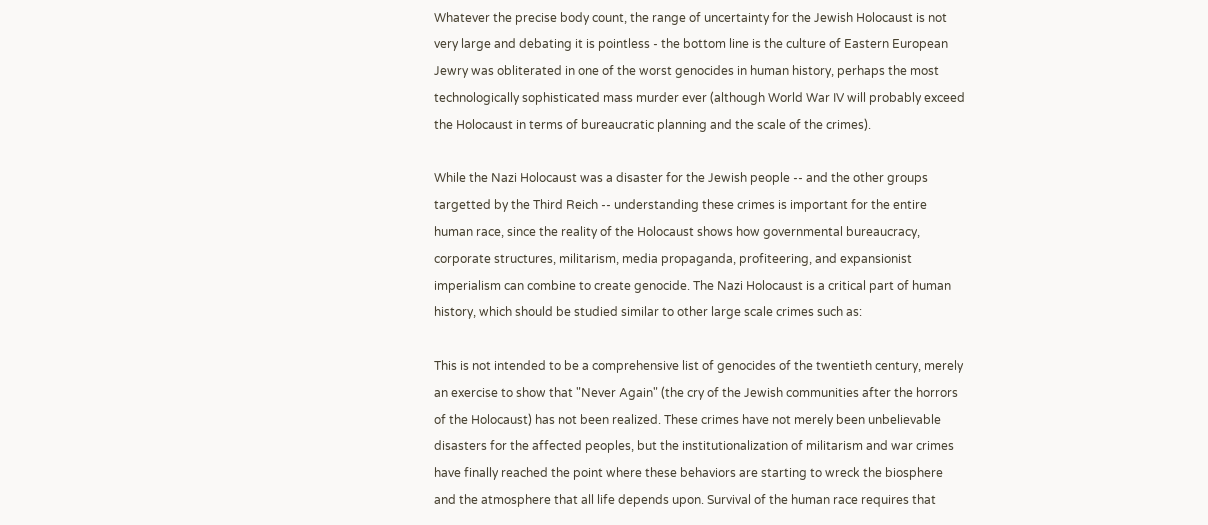Whatever the precise body count, the range of uncertainty for the Jewish Holocaust is not very large and debating it is pointless - the bottom line is the culture of Eastern European Jewry was obliterated in one of the worst genocides in human history, perhaps the most technologically sophisticated mass murder ever (although World War IV will probably exceed the Holocaust in terms of bureaucratic planning and the scale of the crimes).

While the Nazi Holocaust was a disaster for the Jewish people -- and the other groups targetted by the Third Reich -- understanding these crimes is important for the entire human race, since the reality of the Holocaust shows how governmental bureaucracy, corporate structures, militarism, media propaganda, profiteering, and expansionist imperialism can combine to create genocide. The Nazi Holocaust is a critical part of human history, which should be studied similar to other large scale crimes such as:

This is not intended to be a comprehensive list of genocides of the twentieth century, merely an exercise to show that "Never Again" (the cry of the Jewish communities after the horrors of the Holocaust) has not been realized. These crimes have not merely been unbelievable disasters for the affected peoples, but the institutionalization of militarism and war crimes have finally reached the point where these behaviors are starting to wreck the biosphere and the atmosphere that all life depends upon. Survival of the human race requires that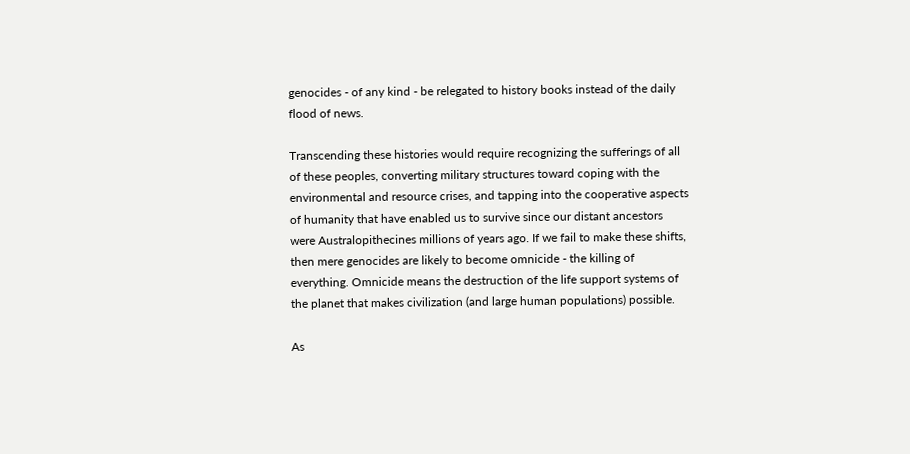genocides - of any kind - be relegated to history books instead of the daily flood of news.

Transcending these histories would require recognizing the sufferings of all of these peoples, converting military structures toward coping with the environmental and resource crises, and tapping into the cooperative aspects of humanity that have enabled us to survive since our distant ancestors were Australopithecines millions of years ago. If we fail to make these shifts, then mere genocides are likely to become omnicide - the killing of everything. Omnicide means the destruction of the life support systems of the planet that makes civilization (and large human populations) possible.

As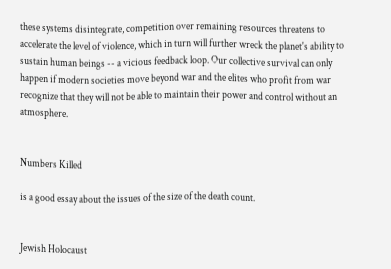these systems disintegrate, competition over remaining resources threatens to accelerate the level of violence, which in turn will further wreck the planet's ability to sustain human beings -- a vicious feedback loop. Our collective survival can only happen if modern societies move beyond war and the elites who profit from war recognize that they will not be able to maintain their power and control without an atmosphere.


Numbers Killed

is a good essay about the issues of the size of the death count.


Jewish Holocaust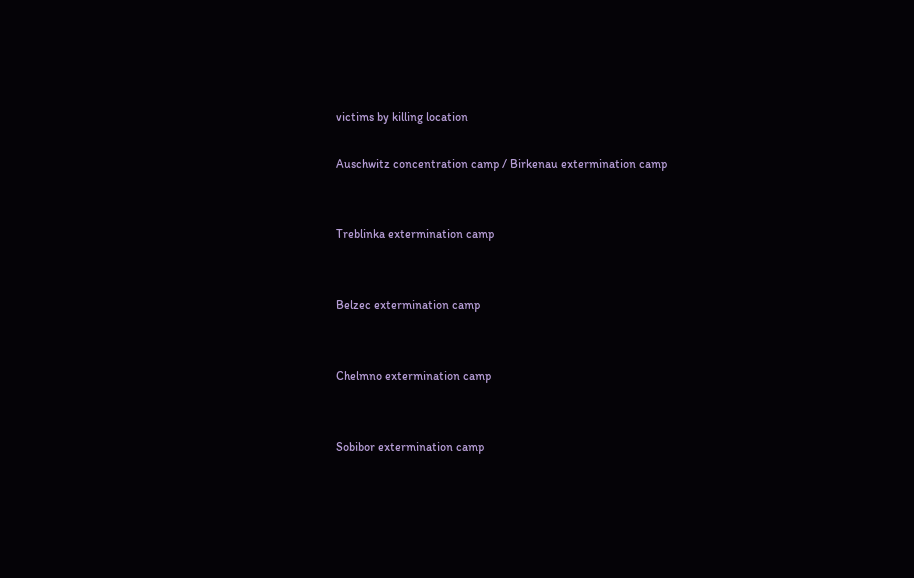victims by killing location

Auschwitz concentration camp / Birkenau extermination camp


Treblinka extermination camp


Belzec extermination camp


Chelmno extermination camp


Sobibor extermination camp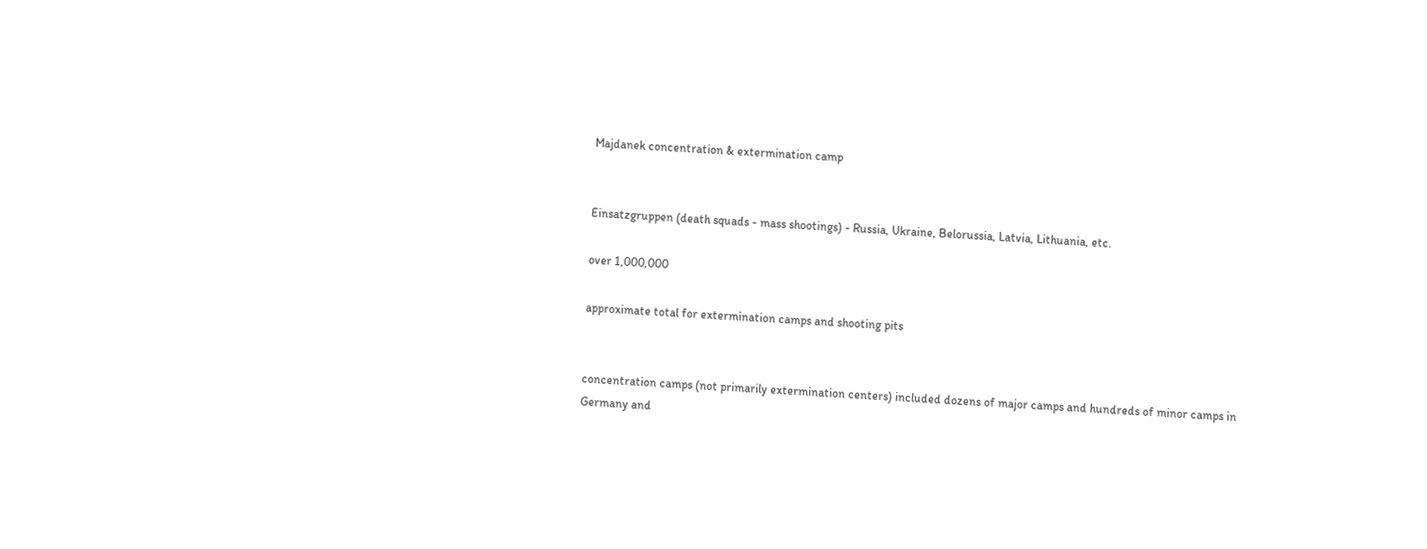Majdanek concentration & extermination camp


Einsatzgruppen (death squads - mass shootings) - Russia, Ukraine, Belorussia, Latvia, Lithuania, etc.

over 1,000,000

approximate total for extermination camps and shooting pits


concentration camps (not primarily extermination centers) included dozens of major camps and hundreds of minor camps in Germany and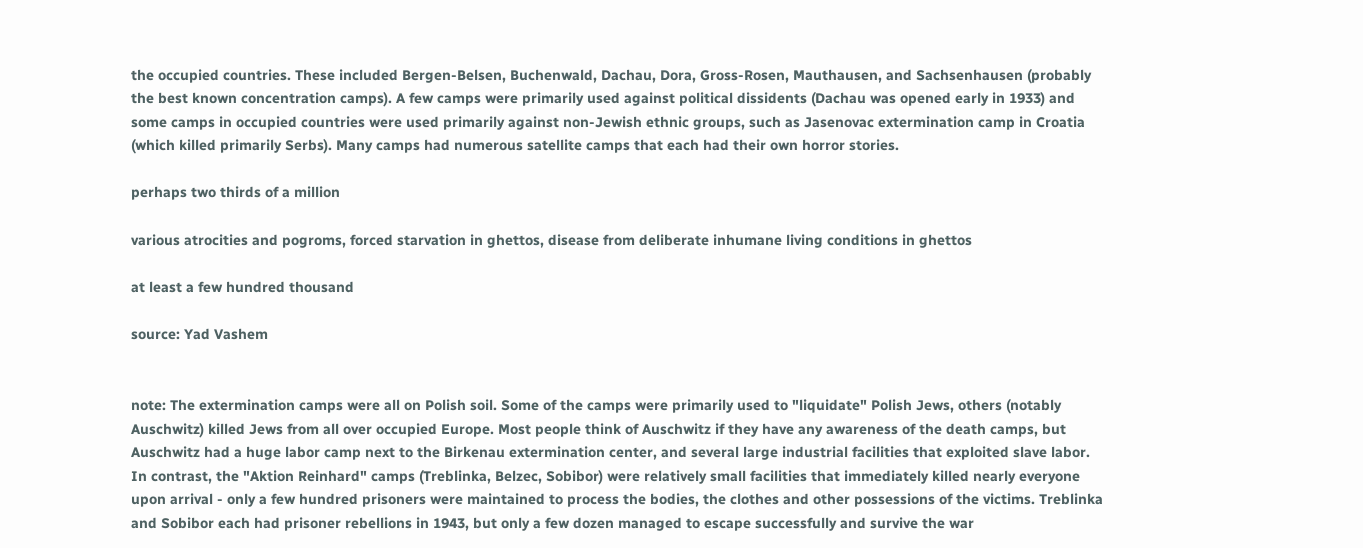the occupied countries. These included Bergen-Belsen, Buchenwald, Dachau, Dora, Gross-Rosen, Mauthausen, and Sachsenhausen (probably the best known concentration camps). A few camps were primarily used against political dissidents (Dachau was opened early in 1933) and some camps in occupied countries were used primarily against non-Jewish ethnic groups, such as Jasenovac extermination camp in Croatia (which killed primarily Serbs). Many camps had numerous satellite camps that each had their own horror stories.

perhaps two thirds of a million

various atrocities and pogroms, forced starvation in ghettos, disease from deliberate inhumane living conditions in ghettos

at least a few hundred thousand

source: Yad Vashem


note: The extermination camps were all on Polish soil. Some of the camps were primarily used to "liquidate" Polish Jews, others (notably Auschwitz) killed Jews from all over occupied Europe. Most people think of Auschwitz if they have any awareness of the death camps, but Auschwitz had a huge labor camp next to the Birkenau extermination center, and several large industrial facilities that exploited slave labor. In contrast, the "Aktion Reinhard" camps (Treblinka, Belzec, Sobibor) were relatively small facilities that immediately killed nearly everyone upon arrival - only a few hundred prisoners were maintained to process the bodies, the clothes and other possessions of the victims. Treblinka and Sobibor each had prisoner rebellions in 1943, but only a few dozen managed to escape successfully and survive the war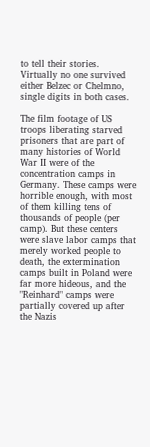to tell their stories. Virtually no one survived either Belzec or Chelmno, single digits in both cases.

The film footage of US troops liberating starved prisoners that are part of many histories of World War II were of the concentration camps in Germany. These camps were horrible enough, with most of them killing tens of thousands of people (per camp). But these centers were slave labor camps that merely worked people to death, the extermination camps built in Poland were far more hideous, and the "Reinhard" camps were partially covered up after the Nazis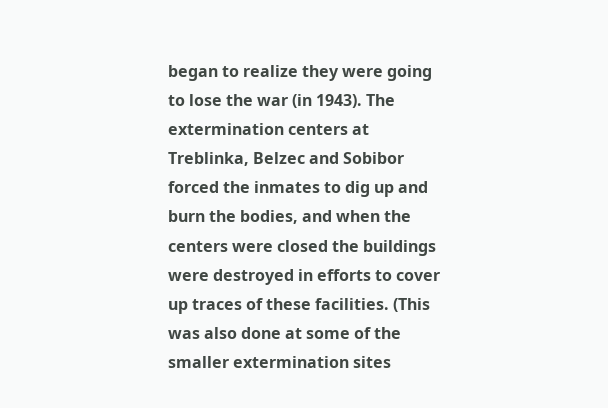began to realize they were going to lose the war (in 1943). The extermination centers at Treblinka, Belzec and Sobibor forced the inmates to dig up and burn the bodies, and when the centers were closed the buildings were destroyed in efforts to cover up traces of these facilities. (This was also done at some of the smaller extermination sites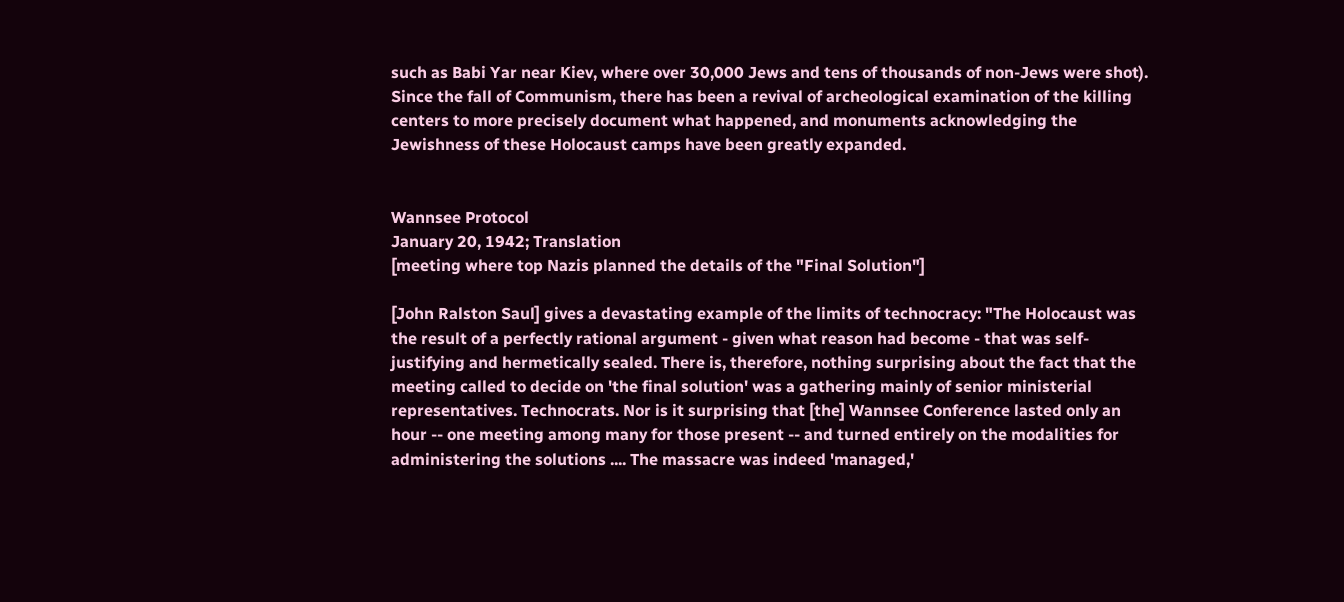such as Babi Yar near Kiev, where over 30,000 Jews and tens of thousands of non-Jews were shot). Since the fall of Communism, there has been a revival of archeological examination of the killing centers to more precisely document what happened, and monuments acknowledging the Jewishness of these Holocaust camps have been greatly expanded.


Wannsee Protocol
January 20, 1942; Translation
[meeting where top Nazis planned the details of the "Final Solution"]

[John Ralston Saul] gives a devastating example of the limits of technocracy: "The Holocaust was the result of a perfectly rational argument - given what reason had become - that was self-justifying and hermetically sealed. There is, therefore, nothing surprising about the fact that the meeting called to decide on 'the final solution' was a gathering mainly of senior ministerial representatives. Technocrats. Nor is it surprising that [the] Wannsee Conference lasted only an hour -- one meeting among many for those present -- and turned entirely on the modalities for administering the solutions .... The massacre was indeed 'managed,'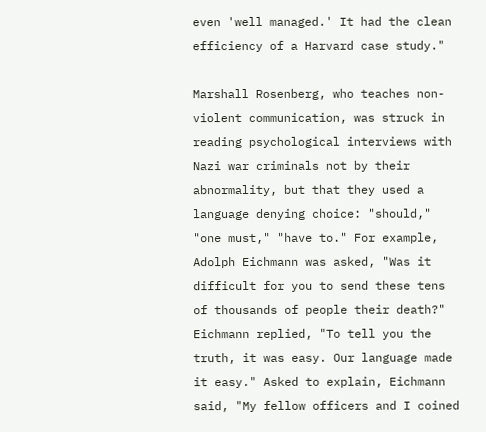even 'well managed.' It had the clean efficiency of a Harvard case study."

Marshall Rosenberg, who teaches non-violent communication, was struck in reading psychological interviews with Nazi war criminals not by their abnormality, but that they used a language denying choice: "should," "one must," "have to." For example, Adolph Eichmann was asked, "Was it difficult for you to send these tens of thousands of people their death?" Eichmann replied, "To tell you the truth, it was easy. Our language made it easy." Asked to explain, Eichmann said, "My fellow officers and I coined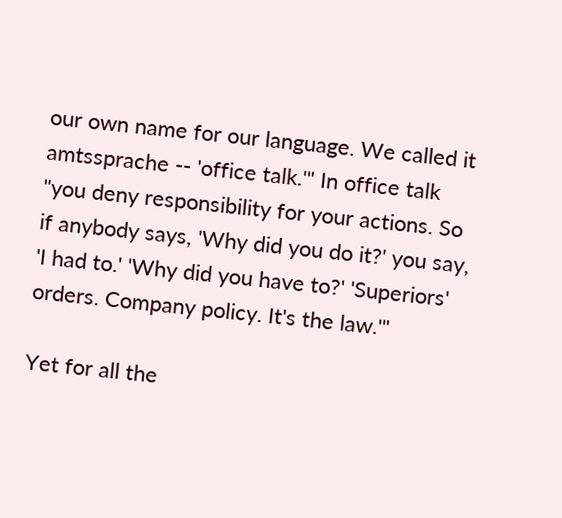our own name for our language. We called it amtssprache -- 'office talk.'" In office talk "you deny responsibility for your actions. So if anybody says, 'Why did you do it?' you say, 'I had to.' 'Why did you have to?' 'Superiors' orders. Company policy. It's the law.'"

Yet for all the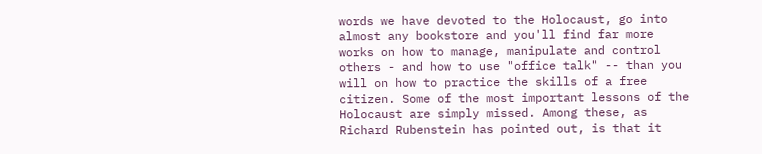words we have devoted to the Holocaust, go into almost any bookstore and you'll find far more works on how to manage, manipulate and control others - and how to use "office talk" -- than you will on how to practice the skills of a free citizen. Some of the most important lessons of the Holocaust are simply missed. Among these, as Richard Rubenstein has pointed out, is that it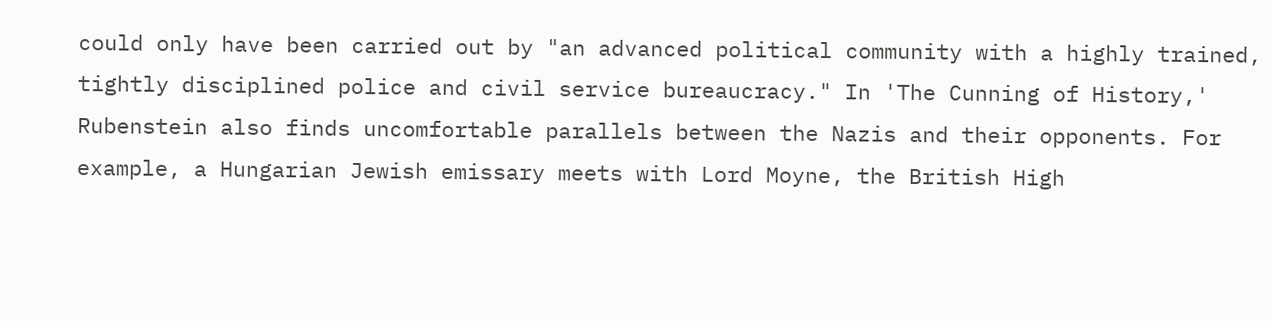could only have been carried out by "an advanced political community with a highly trained, tightly disciplined police and civil service bureaucracy." In 'The Cunning of History,' Rubenstein also finds uncomfortable parallels between the Nazis and their opponents. For example, a Hungarian Jewish emissary meets with Lord Moyne, the British High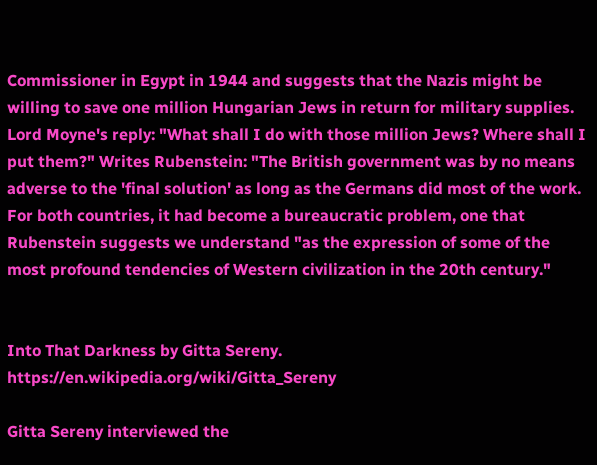Commissioner in Egypt in 1944 and suggests that the Nazis might be willing to save one million Hungarian Jews in return for military supplies. Lord Moyne's reply: "What shall I do with those million Jews? Where shall I put them?" Writes Rubenstein: "The British government was by no means adverse to the 'final solution' as long as the Germans did most of the work. For both countries, it had become a bureaucratic problem, one that Rubenstein suggests we understand "as the expression of some of the most profound tendencies of Western civilization in the 20th century."


Into That Darkness by Gitta Sereny. https://en.wikipedia.org/wiki/Gitta_Sereny

Gitta Sereny interviewed the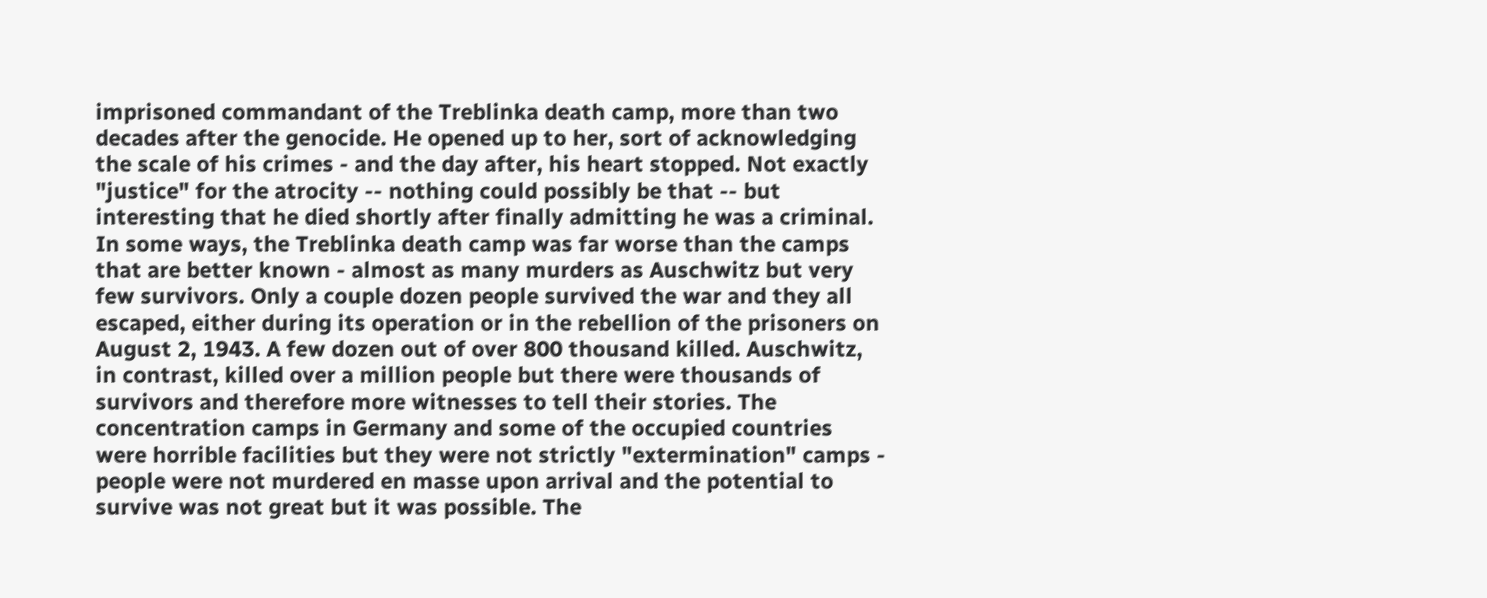imprisoned commandant of the Treblinka death camp, more than two decades after the genocide. He opened up to her, sort of acknowledging the scale of his crimes - and the day after, his heart stopped. Not exactly "justice" for the atrocity -- nothing could possibly be that -- but interesting that he died shortly after finally admitting he was a criminal. In some ways, the Treblinka death camp was far worse than the camps that are better known - almost as many murders as Auschwitz but very few survivors. Only a couple dozen people survived the war and they all escaped, either during its operation or in the rebellion of the prisoners on August 2, 1943. A few dozen out of over 800 thousand killed. Auschwitz, in contrast, killed over a million people but there were thousands of survivors and therefore more witnesses to tell their stories. The concentration camps in Germany and some of the occupied countries were horrible facilities but they were not strictly "extermination" camps - people were not murdered en masse upon arrival and the potential to survive was not great but it was possible. The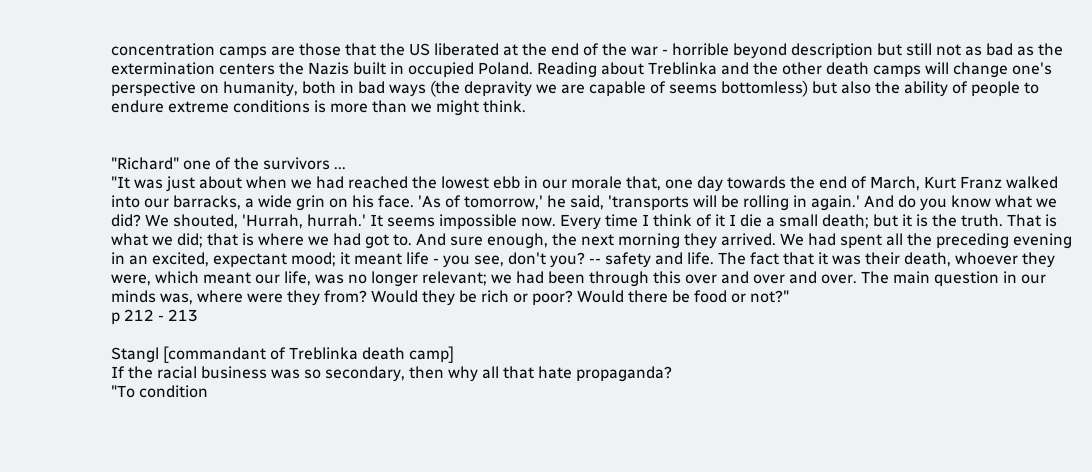concentration camps are those that the US liberated at the end of the war - horrible beyond description but still not as bad as the extermination centers the Nazis built in occupied Poland. Reading about Treblinka and the other death camps will change one's perspective on humanity, both in bad ways (the depravity we are capable of seems bottomless) but also the ability of people to endure extreme conditions is more than we might think.


"Richard" one of the survivors ...
"It was just about when we had reached the lowest ebb in our morale that, one day towards the end of March, Kurt Franz walked into our barracks, a wide grin on his face. 'As of tomorrow,' he said, 'transports will be rolling in again.' And do you know what we did? We shouted, 'Hurrah, hurrah.' It seems impossible now. Every time I think of it I die a small death; but it is the truth. That is what we did; that is where we had got to. And sure enough, the next morning they arrived. We had spent all the preceding evening in an excited, expectant mood; it meant life - you see, don't you? -- safety and life. The fact that it was their death, whoever they were, which meant our life, was no longer relevant; we had been through this over and over and over. The main question in our minds was, where were they from? Would they be rich or poor? Would there be food or not?"
p 212 - 213

Stangl [commandant of Treblinka death camp]
If the racial business was so secondary, then why all that hate propaganda?
"To condition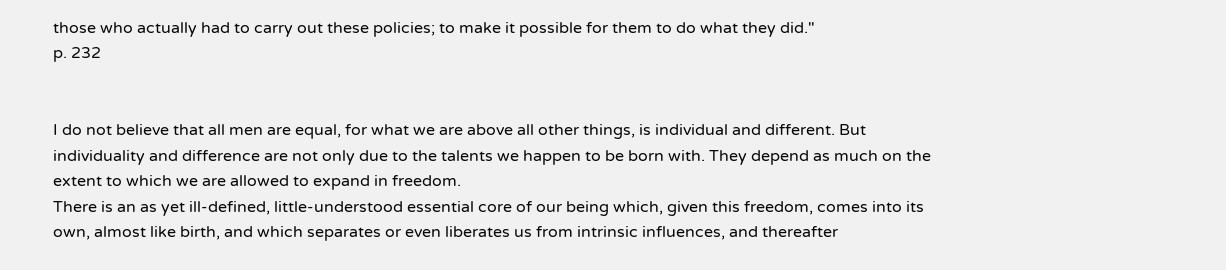those who actually had to carry out these policies; to make it possible for them to do what they did."
p. 232


I do not believe that all men are equal, for what we are above all other things, is individual and different. But individuality and difference are not only due to the talents we happen to be born with. They depend as much on the extent to which we are allowed to expand in freedom.
There is an as yet ill-defined, little-understood essential core of our being which, given this freedom, comes into its own, almost like birth, and which separates or even liberates us from intrinsic influences, and thereafter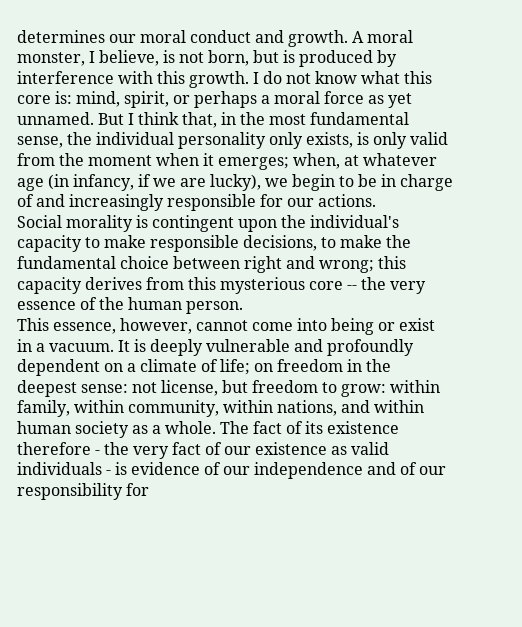determines our moral conduct and growth. A moral monster, I believe, is not born, but is produced by interference with this growth. I do not know what this core is: mind, spirit, or perhaps a moral force as yet unnamed. But I think that, in the most fundamental sense, the individual personality only exists, is only valid from the moment when it emerges; when, at whatever age (in infancy, if we are lucky), we begin to be in charge of and increasingly responsible for our actions.
Social morality is contingent upon the individual's capacity to make responsible decisions, to make the fundamental choice between right and wrong; this capacity derives from this mysterious core -- the very essence of the human person.
This essence, however, cannot come into being or exist in a vacuum. It is deeply vulnerable and profoundly dependent on a climate of life; on freedom in the deepest sense: not license, but freedom to grow: within family, within community, within nations, and within human society as a whole. The fact of its existence therefore - the very fact of our existence as valid individuals - is evidence of our independence and of our responsibility for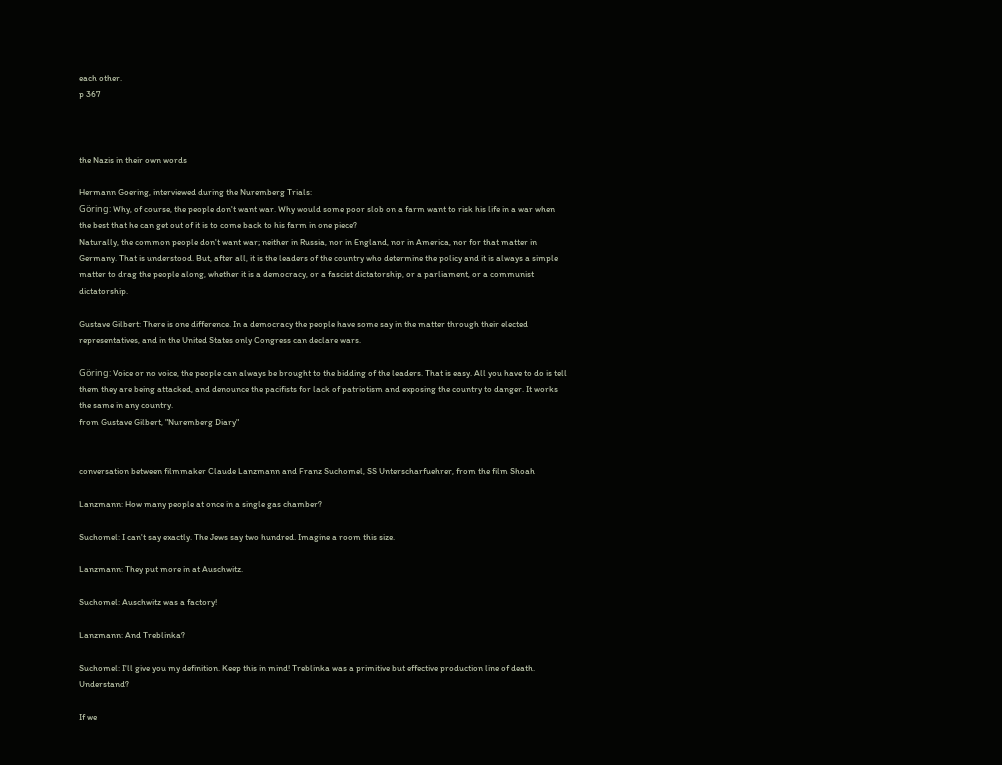each other.
p 367



the Nazis in their own words

Hermann Goering, interviewed during the Nuremberg Trials:
Göring: Why, of course, the people don't want war. Why would some poor slob on a farm want to risk his life in a war when the best that he can get out of it is to come back to his farm in one piece?
Naturally, the common people don't want war; neither in Russia, nor in England, nor in America, nor for that matter in Germany. That is understood. But, after all, it is the leaders of the country who determine the policy and it is always a simple matter to drag the people along, whether it is a democracy, or a fascist dictatorship, or a parliament, or a communist dictatorship.

Gustave Gilbert: There is one difference. In a democracy the people have some say in the matter through their elected representatives, and in the United States only Congress can declare wars.

Göring: Voice or no voice, the people can always be brought to the bidding of the leaders. That is easy. All you have to do is tell them they are being attacked, and denounce the pacifists for lack of patriotism and exposing the country to danger. It works the same in any country.
from Gustave Gilbert, "Nuremberg Diary"


conversation between filmmaker Claude Lanzmann and Franz Suchomel, SS Unterscharfuehrer, from the film Shoah

Lanzmann: How many people at once in a single gas chamber?

Suchomel: I can't say exactly. The Jews say two hundred. Imagine a room this size.

Lanzmann: They put more in at Auschwitz.

Suchomel: Auschwitz was a factory!

Lanzmann: And Treblinka?

Suchomel: I'll give you my definition. Keep this in mind! Treblinka was a primitive but effective production line of death. Understand?

If we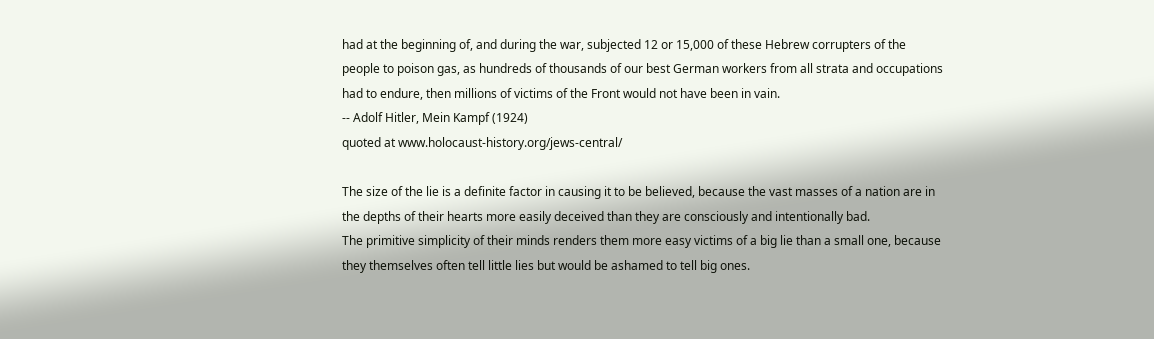had at the beginning of, and during the war, subjected 12 or 15,000 of these Hebrew corrupters of the people to poison gas, as hundreds of thousands of our best German workers from all strata and occupations had to endure, then millions of victims of the Front would not have been in vain.
-- Adolf Hitler, Mein Kampf (1924)
quoted at www.holocaust-history.org/jews-central/

The size of the lie is a definite factor in causing it to be believed, because the vast masses of a nation are in the depths of their hearts more easily deceived than they are consciously and intentionally bad.
The primitive simplicity of their minds renders them more easy victims of a big lie than a small one, because they themselves often tell little lies but would be ashamed to tell big ones.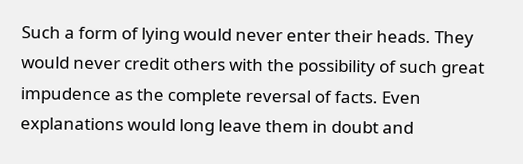Such a form of lying would never enter their heads. They would never credit others with the possibility of such great impudence as the complete reversal of facts. Even explanations would long leave them in doubt and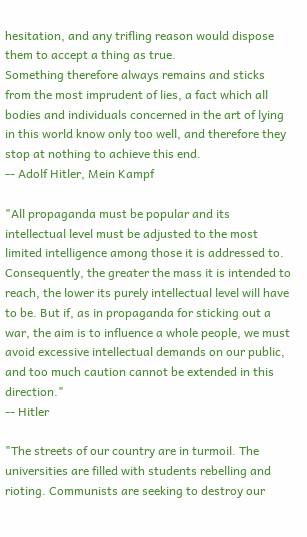hesitation, and any trifling reason would dispose them to accept a thing as true.
Something therefore always remains and sticks from the most imprudent of lies, a fact which all bodies and individuals concerned in the art of lying in this world know only too well, and therefore they stop at nothing to achieve this end.
-- Adolf Hitler, Mein Kampf

"All propaganda must be popular and its intellectual level must be adjusted to the most limited intelligence among those it is addressed to. Consequently, the greater the mass it is intended to reach, the lower its purely intellectual level will have to be. But if, as in propaganda for sticking out a war, the aim is to influence a whole people, we must avoid excessive intellectual demands on our public, and too much caution cannot be extended in this direction."
-- Hitler

"The streets of our country are in turmoil. The universities are filled with students rebelling and rioting. Communists are seeking to destroy our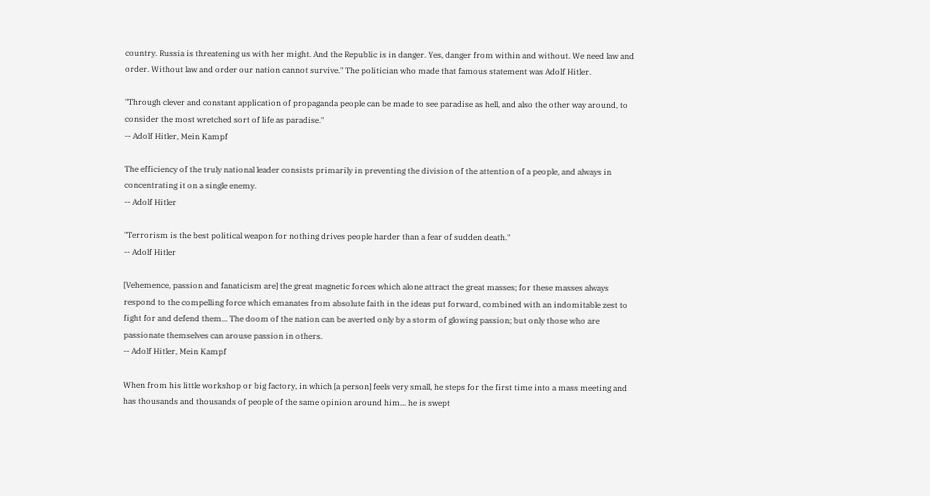country. Russia is threatening us with her might. And the Republic is in danger. Yes, danger from within and without. We need law and order. Without law and order our nation cannot survive." The politician who made that famous statement was Adolf Hitler.

"Through clever and constant application of propaganda people can be made to see paradise as hell, and also the other way around, to consider the most wretched sort of life as paradise."
-- Adolf Hitler, Mein Kampf

The efficiency of the truly national leader consists primarily in preventing the division of the attention of a people, and always in concentrating it on a single enemy.
-- Adolf Hitler

"Terrorism is the best political weapon for nothing drives people harder than a fear of sudden death."
-- Adolf Hitler

[Vehemence, passion and fanaticism are] the great magnetic forces which alone attract the great masses; for these masses always respond to the compelling force which emanates from absolute faith in the ideas put forward, combined with an indomitable zest to fight for and defend them... The doom of the nation can be averted only by a storm of glowing passion; but only those who are passionate themselves can arouse passion in others.
-- Adolf Hitler, Mein Kampf

When from his little workshop or big factory, in which [a person] feels very small, he steps for the first time into a mass meeting and has thousands and thousands of people of the same opinion around him... he is swept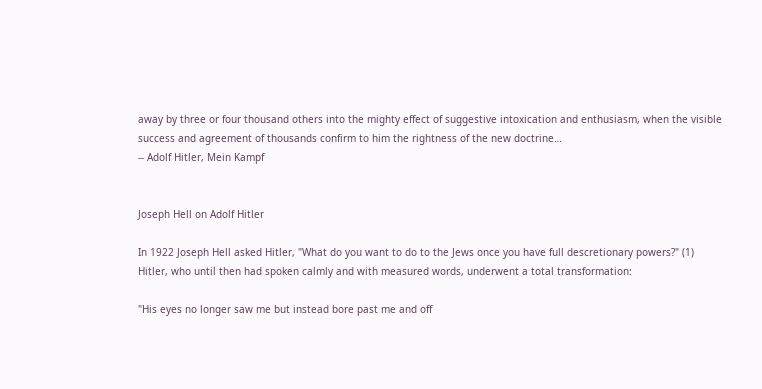away by three or four thousand others into the mighty effect of suggestive intoxication and enthusiasm, when the visible success and agreement of thousands confirm to him the rightness of the new doctrine…
-- Adolf Hitler, Mein Kampf


Joseph Hell on Adolf Hitler

In 1922 Joseph Hell asked Hitler, "What do you want to do to the Jews once you have full descretionary powers?" (1) Hitler, who until then had spoken calmly and with measured words, underwent a total transformation:

"His eyes no longer saw me but instead bore past me and off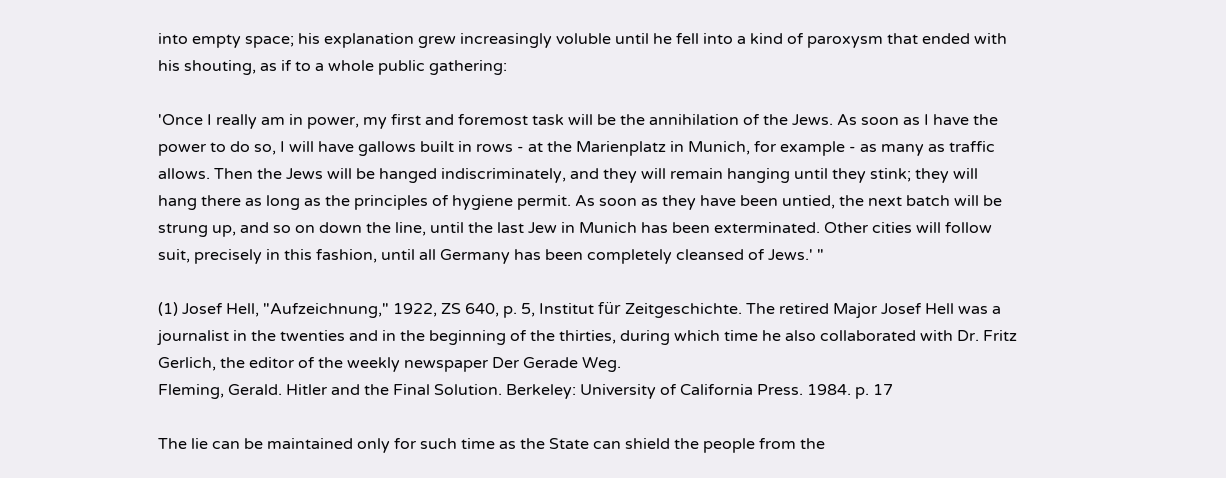into empty space; his explanation grew increasingly voluble until he fell into a kind of paroxysm that ended with his shouting, as if to a whole public gathering:

'Once I really am in power, my first and foremost task will be the annihilation of the Jews. As soon as I have the power to do so, I will have gallows built in rows - at the Marienplatz in Munich, for example - as many as traffic allows. Then the Jews will be hanged indiscriminately, and they will remain hanging until they stink; they will hang there as long as the principles of hygiene permit. As soon as they have been untied, the next batch will be strung up, and so on down the line, until the last Jew in Munich has been exterminated. Other cities will follow suit, precisely in this fashion, until all Germany has been completely cleansed of Jews.' "

(1) Josef Hell, "Aufzeichnung," 1922, ZS 640, p. 5, Institut für Zeitgeschichte. The retired Major Josef Hell was a journalist in the twenties and in the beginning of the thirties, during which time he also collaborated with Dr. Fritz Gerlich, the editor of the weekly newspaper Der Gerade Weg.
Fleming, Gerald. Hitler and the Final Solution. Berkeley: University of California Press. 1984. p. 17

The lie can be maintained only for such time as the State can shield the people from the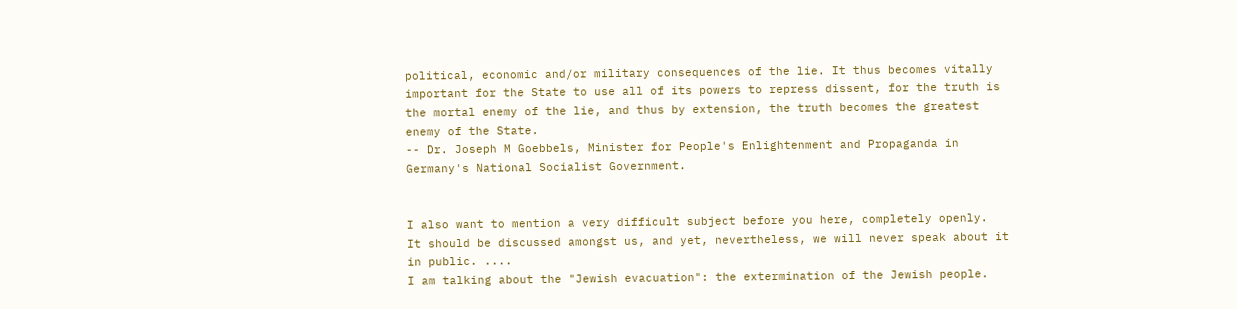political, economic and/or military consequences of the lie. It thus becomes vitally important for the State to use all of its powers to repress dissent, for the truth is the mortal enemy of the lie, and thus by extension, the truth becomes the greatest enemy of the State.
-- Dr. Joseph M Goebbels, Minister for People's Enlightenment and Propaganda in Germany's National Socialist Government.


I also want to mention a very difficult subject before you here, completely openly.
It should be discussed amongst us, and yet, nevertheless, we will never speak about it in public. ....
I am talking about the "Jewish evacuation": the extermination of the Jewish people.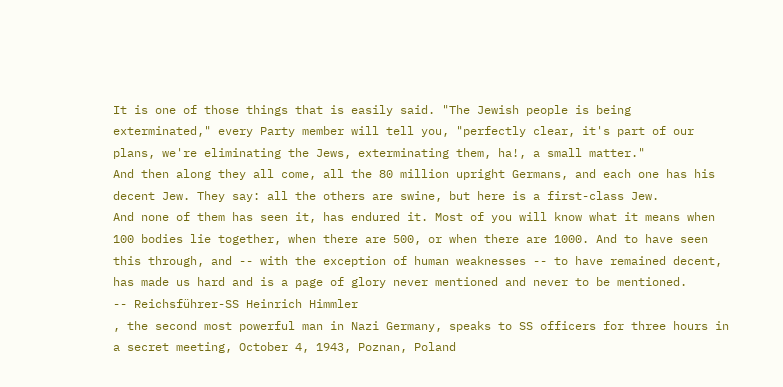It is one of those things that is easily said. "The Jewish people is being exterminated," every Party member will tell you, "perfectly clear, it's part of our plans, we're eliminating the Jews, exterminating them, ha!, a small matter."
And then along they all come, all the 80 million upright Germans, and each one has his decent Jew. They say: all the others are swine, but here is a first-class Jew.
And none of them has seen it, has endured it. Most of you will know what it means when 100 bodies lie together, when there are 500, or when there are 1000. And to have seen this through, and -- with the exception of human weaknesses -- to have remained decent, has made us hard and is a page of glory never mentioned and never to be mentioned.
-- Reichsführer-SS Heinrich Himmler
, the second most powerful man in Nazi Germany, speaks to SS officers for three hours in a secret meeting, October 4, 1943, Poznan, Poland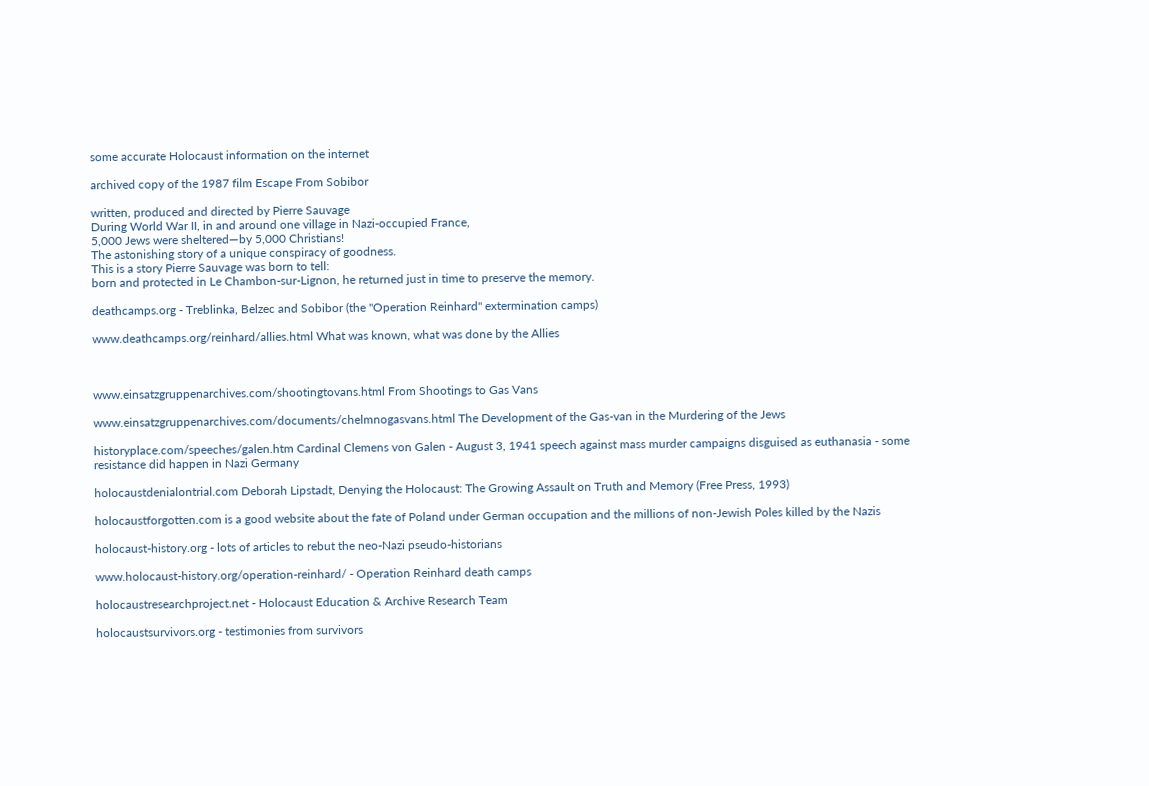some accurate Holocaust information on the internet

archived copy of the 1987 film Escape From Sobibor

written, produced and directed by Pierre Sauvage
During World War II, in and around one village in Nazi-occupied France,
5,000 Jews were sheltered—by 5,000 Christians!
The astonishing story of a unique conspiracy of goodness.
This is a story Pierre Sauvage was born to tell:
born and protected in Le Chambon-sur-Lignon, he returned just in time to preserve the memory.

deathcamps.org - Treblinka, Belzec and Sobibor (the "Operation Reinhard" extermination camps)

www.deathcamps.org/reinhard/allies.html What was known, what was done by the Allies



www.einsatzgruppenarchives.com/shootingtovans.html From Shootings to Gas Vans

www.einsatzgruppenarchives.com/documents/chelmnogasvans.html The Development of the Gas-van in the Murdering of the Jews

historyplace.com/speeches/galen.htm Cardinal Clemens von Galen - August 3, 1941 speech against mass murder campaigns disguised as euthanasia - some resistance did happen in Nazi Germany

holocaustdenialontrial.com Deborah Lipstadt, Denying the Holocaust: The Growing Assault on Truth and Memory (Free Press, 1993)

holocaustforgotten.com is a good website about the fate of Poland under German occupation and the millions of non-Jewish Poles killed by the Nazis

holocaust-history.org - lots of articles to rebut the neo-Nazi pseudo-historians

www.holocaust-history.org/operation-reinhard/ - Operation Reinhard death camps

holocaustresearchproject.net - Holocaust Education & Archive Research Team

holocaustsurvivors.org - testimonies from survivors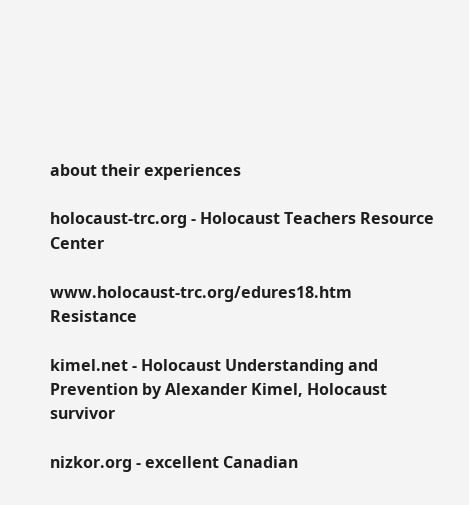about their experiences

holocaust-trc.org - Holocaust Teachers Resource Center

www.holocaust-trc.org/edures18.htm Resistance

kimel.net - Holocaust Understanding and Prevention by Alexander Kimel, Holocaust survivor

nizkor.org - excellent Canadian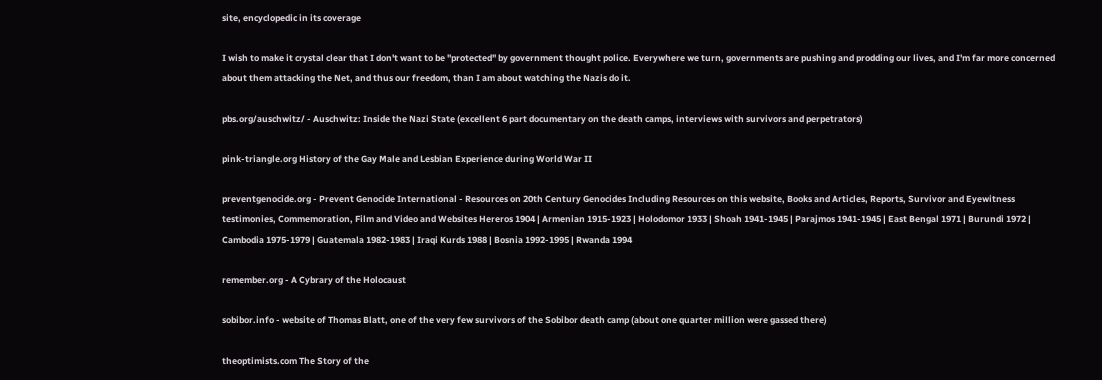site, encyclopedic in its coverage

I wish to make it crystal clear that I don't want to be "protected" by government thought police. Everywhere we turn, governments are pushing and prodding our lives, and I'm far more concerned about them attacking the Net, and thus our freedom, than I am about watching the Nazis do it.

pbs.org/auschwitz/ - Auschwitz: Inside the Nazi State (excellent 6 part documentary on the death camps, interviews with survivors and perpetrators)

pink-triangle.org History of the Gay Male and Lesbian Experience during World War II

preventgenocide.org - Prevent Genocide International - Resources on 20th Century Genocides Including Resources on this website, Books and Articles, Reports, Survivor and Eyewitness testimonies, Commemoration, Film and Video and Websites Hereros 1904 | Armenian 1915-1923 | Holodomor 1933 | Shoah 1941-1945 | Parajmos 1941-1945 | East Bengal 1971 | Burundi 1972 | Cambodia 1975-1979 | Guatemala 1982-1983 | Iraqi Kurds 1988 | Bosnia 1992-1995 | Rwanda 1994

remember.org - A Cybrary of the Holocaust

sobibor.info - website of Thomas Blatt, one of the very few survivors of the Sobibor death camp (about one quarter million were gassed there)

theoptimists.com The Story of the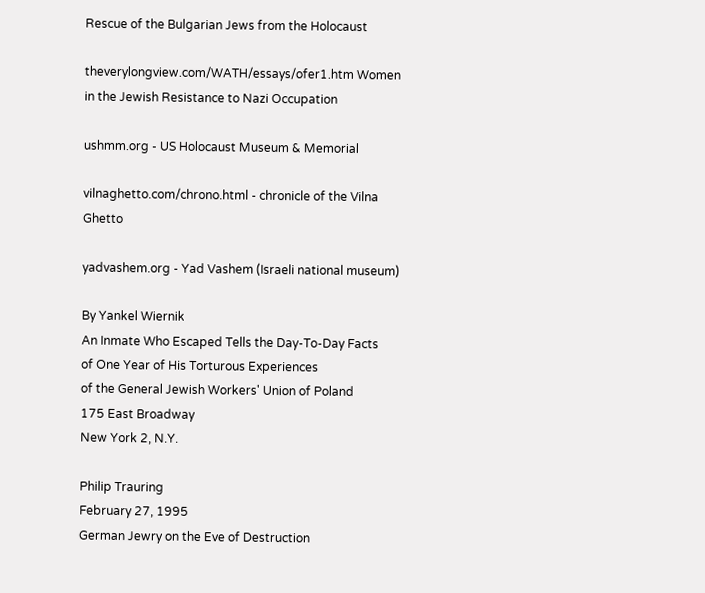Rescue of the Bulgarian Jews from the Holocaust

theverylongview.com/WATH/essays/ofer1.htm Women in the Jewish Resistance to Nazi Occupation

ushmm.org - US Holocaust Museum & Memorial

vilnaghetto.com/chrono.html - chronicle of the Vilna Ghetto

yadvashem.org - Yad Vashem (Israeli national museum)

By Yankel Wiernik
An Inmate Who Escaped Tells the Day-To-Day Facts
of One Year of His Torturous Experiences
of the General Jewish Workers' Union of Poland
175 East Broadway
New York 2, N.Y.

Philip Trauring
February 27, 1995
German Jewry on the Eve of Destruction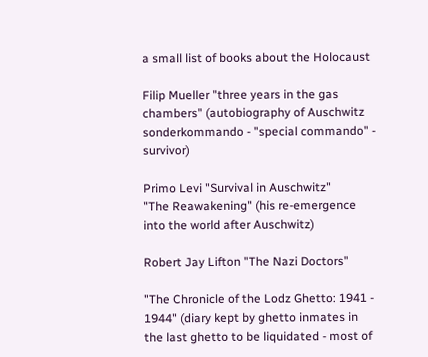a small list of books about the Holocaust

Filip Mueller "three years in the gas chambers" (autobiography of Auschwitz sonderkommando - "special commando" - survivor)

Primo Levi "Survival in Auschwitz"
"The Reawakening" (his re-emergence into the world after Auschwitz)

Robert Jay Lifton "The Nazi Doctors"

"The Chronicle of the Lodz Ghetto: 1941 - 1944" (diary kept by ghetto inmates in the last ghetto to be liquidated - most of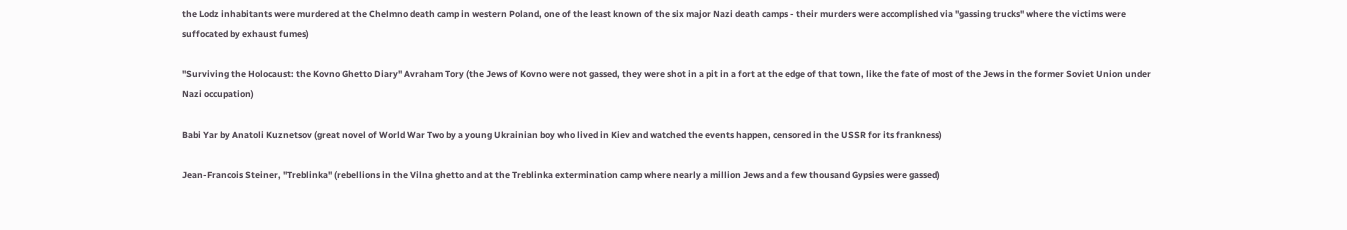the Lodz inhabitants were murdered at the Chelmno death camp in western Poland, one of the least known of the six major Nazi death camps - their murders were accomplished via "gassing trucks" where the victims were suffocated by exhaust fumes)

"Surviving the Holocaust: the Kovno Ghetto Diary" Avraham Tory (the Jews of Kovno were not gassed, they were shot in a pit in a fort at the edge of that town, like the fate of most of the Jews in the former Soviet Union under Nazi occupation)

Babi Yar by Anatoli Kuznetsov (great novel of World War Two by a young Ukrainian boy who lived in Kiev and watched the events happen, censored in the USSR for its frankness)

Jean-Francois Steiner, "Treblinka" (rebellions in the Vilna ghetto and at the Treblinka extermination camp where nearly a million Jews and a few thousand Gypsies were gassed)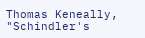Thomas Keneally, "Schindler's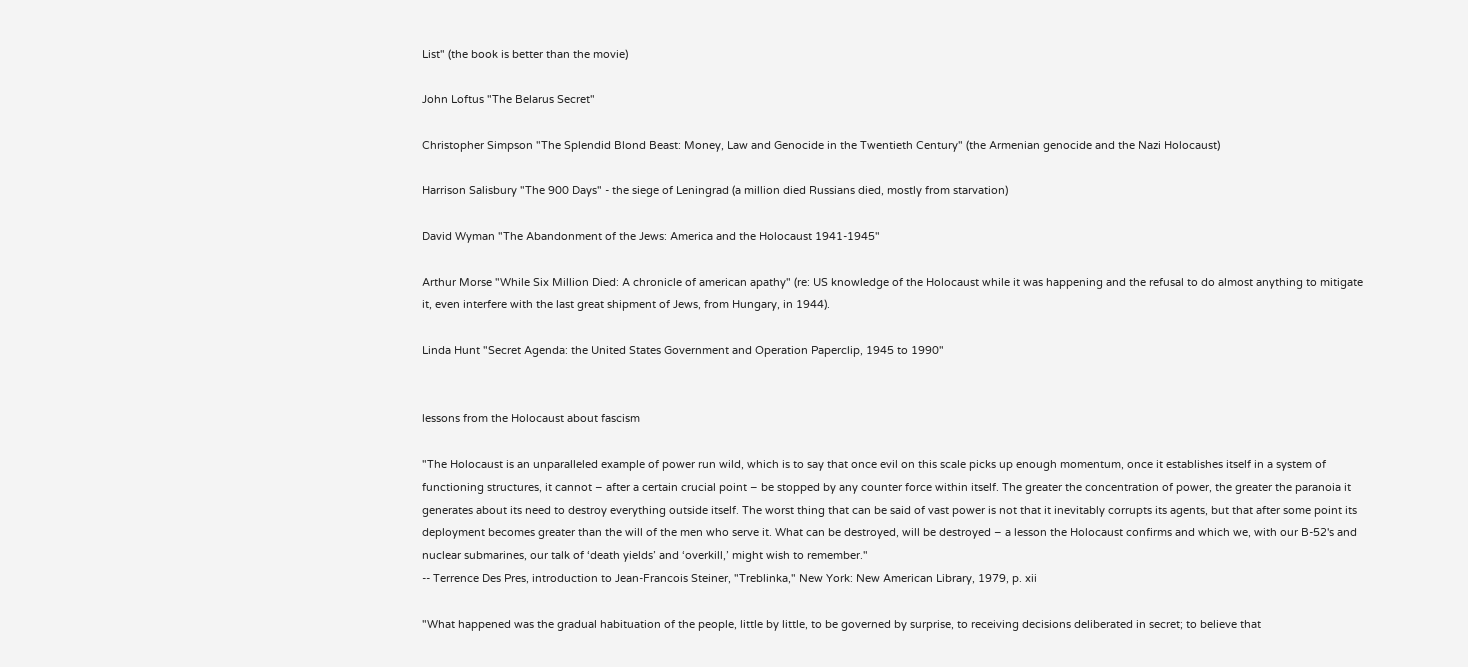List" (the book is better than the movie)

John Loftus "The Belarus Secret"

Christopher Simpson "The Splendid Blond Beast: Money, Law and Genocide in the Twentieth Century" (the Armenian genocide and the Nazi Holocaust)

Harrison Salisbury "The 900 Days" - the siege of Leningrad (a million died Russians died, mostly from starvation)

David Wyman "The Abandonment of the Jews: America and the Holocaust 1941-1945"

Arthur Morse "While Six Million Died: A chronicle of american apathy" (re: US knowledge of the Holocaust while it was happening and the refusal to do almost anything to mitigate it, even interfere with the last great shipment of Jews, from Hungary, in 1944).

Linda Hunt "Secret Agenda: the United States Government and Operation Paperclip, 1945 to 1990"


lessons from the Holocaust about fascism

"The Holocaust is an unparalleled example of power run wild, which is to say that once evil on this scale picks up enough momentum, once it establishes itself in a system of functioning structures, it cannot – after a certain crucial point – be stopped by any counter force within itself. The greater the concentration of power, the greater the paranoia it generates about its need to destroy everything outside itself. The worst thing that can be said of vast power is not that it inevitably corrupts its agents, but that after some point its deployment becomes greater than the will of the men who serve it. What can be destroyed, will be destroyed – a lesson the Holocaust confirms and which we, with our B-52's and nuclear submarines, our talk of ‘death yields’ and ‘overkill,’ might wish to remember."
-- Terrence Des Pres, introduction to Jean-Francois Steiner, "Treblinka," New York: New American Library, 1979, p. xii

"What happened was the gradual habituation of the people, little by little, to be governed by surprise, to receiving decisions deliberated in secret; to believe that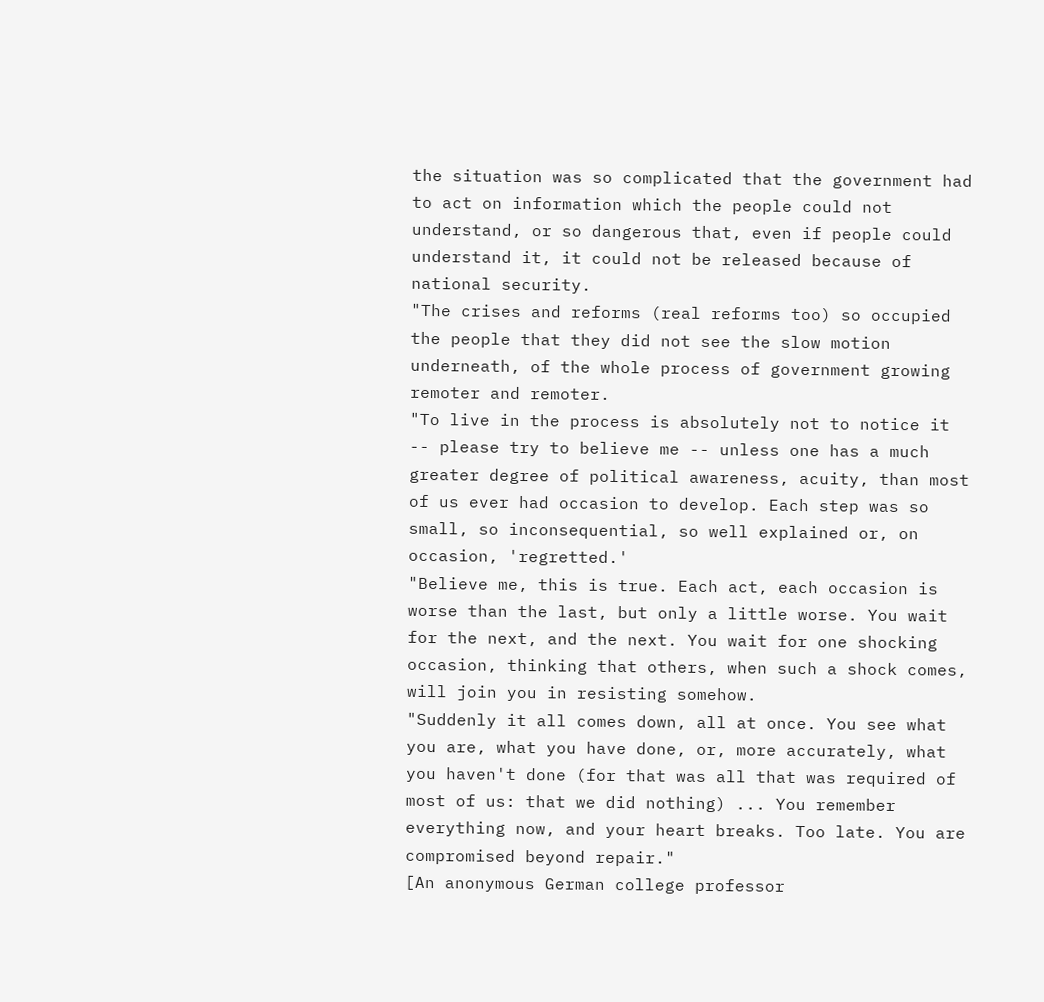the situation was so complicated that the government had to act on information which the people could not understand, or so dangerous that, even if people could understand it, it could not be released because of national security.
"The crises and reforms (real reforms too) so occupied the people that they did not see the slow motion underneath, of the whole process of government growing remoter and remoter.
"To live in the process is absolutely not to notice it -- please try to believe me -- unless one has a much greater degree of political awareness, acuity, than most of us ever had occasion to develop. Each step was so small, so inconsequential, so well explained or, on occasion, 'regretted.'
"Believe me, this is true. Each act, each occasion is worse than the last, but only a little worse. You wait for the next, and the next. You wait for one shocking occasion, thinking that others, when such a shock comes, will join you in resisting somehow.
"Suddenly it all comes down, all at once. You see what you are, what you have done, or, more accurately, what you haven't done (for that was all that was required of most of us: that we did nothing) ... You remember everything now, and your heart breaks. Too late. You are compromised beyond repair."
[An anonymous German college professor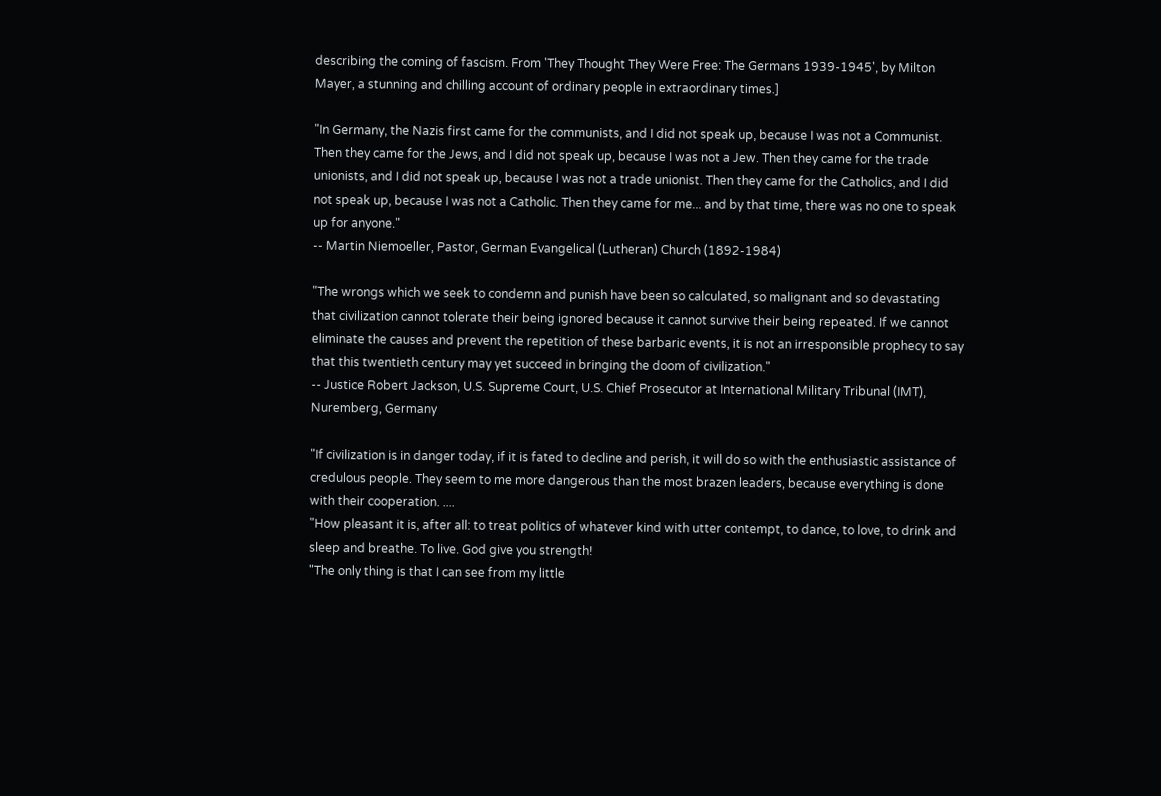describing the coming of fascism. From 'They Thought They Were Free: The Germans 1939-1945', by Milton Mayer, a stunning and chilling account of ordinary people in extraordinary times.]

"In Germany, the Nazis first came for the communists, and I did not speak up, because I was not a Communist. Then they came for the Jews, and I did not speak up, because I was not a Jew. Then they came for the trade unionists, and I did not speak up, because I was not a trade unionist. Then they came for the Catholics, and I did not speak up, because I was not a Catholic. Then they came for me... and by that time, there was no one to speak up for anyone."
-- Martin Niemoeller, Pastor, German Evangelical (Lutheran) Church (1892-1984)

"The wrongs which we seek to condemn and punish have been so calculated, so malignant and so devastating that civilization cannot tolerate their being ignored because it cannot survive their being repeated. If we cannot eliminate the causes and prevent the repetition of these barbaric events, it is not an irresponsible prophecy to say that this twentieth century may yet succeed in bringing the doom of civilization."
-- Justice Robert Jackson, U.S. Supreme Court, U.S. Chief Prosecutor at International Military Tribunal (IMT), Nuremberg, Germany

"If civilization is in danger today, if it is fated to decline and perish, it will do so with the enthusiastic assistance of credulous people. They seem to me more dangerous than the most brazen leaders, because everything is done with their cooperation. ....
"How pleasant it is, after all: to treat politics of whatever kind with utter contempt, to dance, to love, to drink and sleep and breathe. To live. God give you strength!
"The only thing is that I can see from my little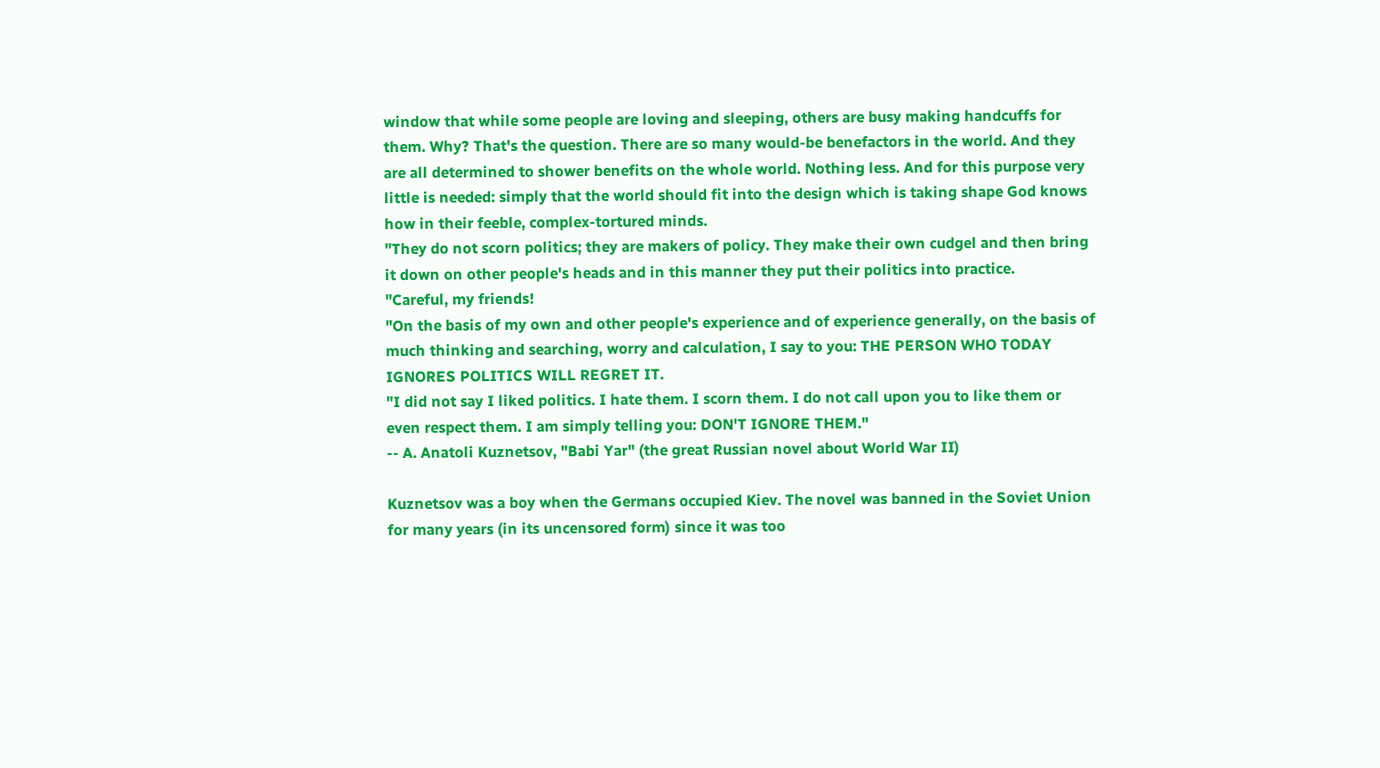window that while some people are loving and sleeping, others are busy making handcuffs for them. Why? That's the question. There are so many would-be benefactors in the world. And they are all determined to shower benefits on the whole world. Nothing less. And for this purpose very little is needed: simply that the world should fit into the design which is taking shape God knows how in their feeble, complex-tortured minds.
"They do not scorn politics; they are makers of policy. They make their own cudgel and then bring it down on other people's heads and in this manner they put their politics into practice.
"Careful, my friends!
"On the basis of my own and other people's experience and of experience generally, on the basis of much thinking and searching, worry and calculation, I say to you: THE PERSON WHO TODAY IGNORES POLITICS WILL REGRET IT.
"I did not say I liked politics. I hate them. I scorn them. I do not call upon you to like them or even respect them. I am simply telling you: DON'T IGNORE THEM."
-- A. Anatoli Kuznetsov, "Babi Yar" (the great Russian novel about World War II)

Kuznetsov was a boy when the Germans occupied Kiev. The novel was banned in the Soviet Union for many years (in its uncensored form) since it was too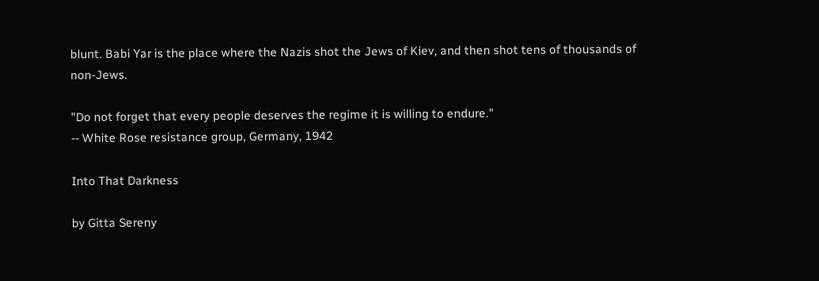blunt. Babi Yar is the place where the Nazis shot the Jews of Kiev, and then shot tens of thousands of non-Jews.

"Do not forget that every people deserves the regime it is willing to endure."
-- White Rose resistance group, Germany, 1942

Into That Darkness

by Gitta Sereny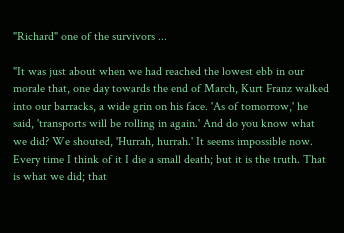"Richard" one of the survivors ...

"It was just about when we had reached the lowest ebb in our morale that, one day towards the end of March, Kurt Franz walked into our barracks, a wide grin on his face. 'As of tomorrow,' he said, 'transports will be rolling in again.' And do you know what we did? We shouted, 'Hurrah, hurrah.' It seems impossible now. Every time I think of it I die a small death; but it is the truth. That is what we did; that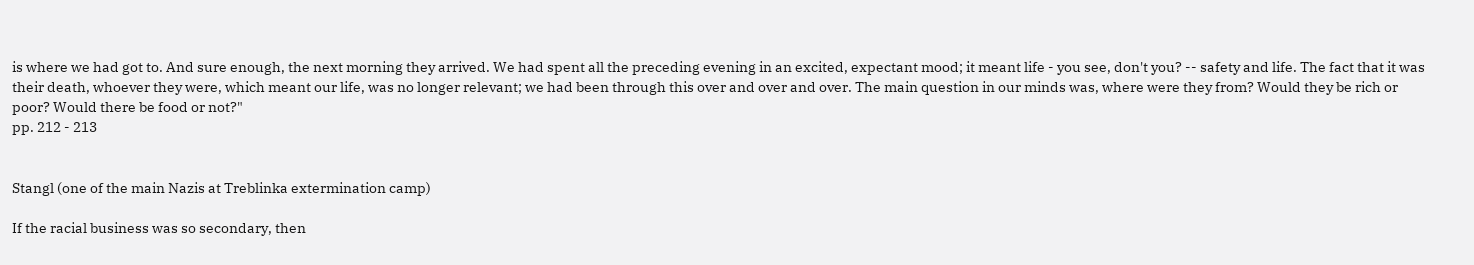is where we had got to. And sure enough, the next morning they arrived. We had spent all the preceding evening in an excited, expectant mood; it meant life - you see, don't you? -- safety and life. The fact that it was their death, whoever they were, which meant our life, was no longer relevant; we had been through this over and over and over. The main question in our minds was, where were they from? Would they be rich or poor? Would there be food or not?"
pp. 212 - 213


Stangl (one of the main Nazis at Treblinka extermination camp)

If the racial business was so secondary, then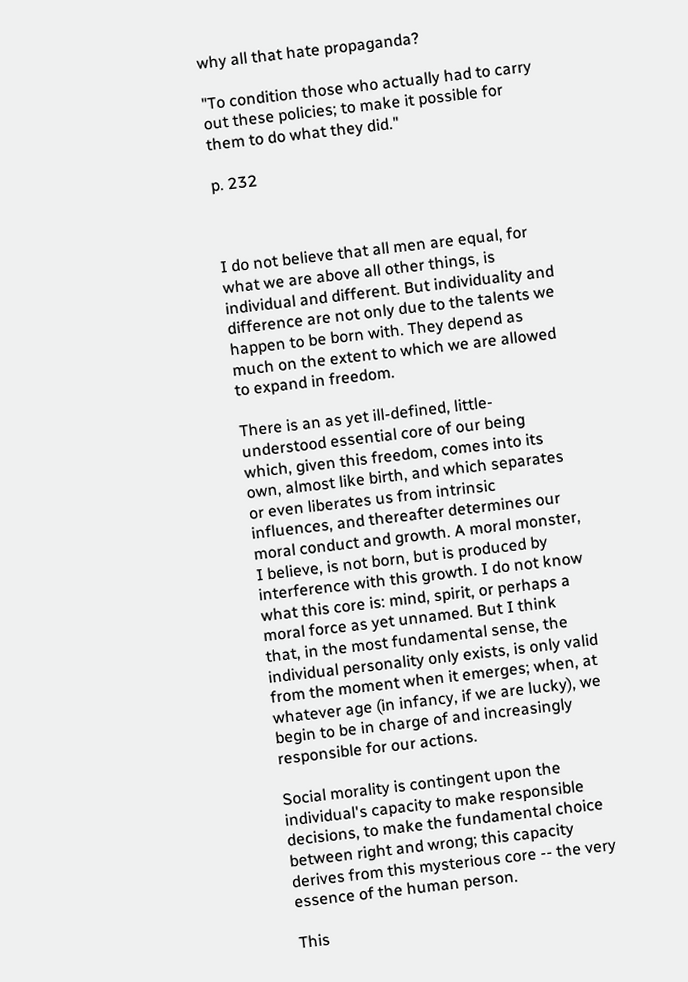why all that hate propaganda?

"To condition those who actually had to carry out these policies; to make it possible for them to do what they did."

p. 232



I do not believe that all men are equal, for what we are above all other things, is individual and different. But individuality and difference are not only due to the talents we happen to be born with. They depend as much on the extent to which we are allowed to expand in freedom.

There is an as yet ill-defined, little-understood essential core of our being which, given this freedom, comes into its own, almost like birth, and which separates or even liberates us from intrinsic influences, and thereafter determines our moral conduct and growth. A moral monster, I believe, is not born, but is produced by interference with this growth. I do not know what this core is: mind, spirit, or perhaps a moral force as yet unnamed. But I think that, in the most fundamental sense, the individual personality only exists, is only valid from the moment when it emerges; when, at whatever age (in infancy, if we are lucky), we begin to be in charge of and increasingly responsible for our actions.

Social morality is contingent upon the individual's capacity to make responsible decisions, to make the fundamental choice between right and wrong; this capacity derives from this mysterious core -- the very essence of the human person.

This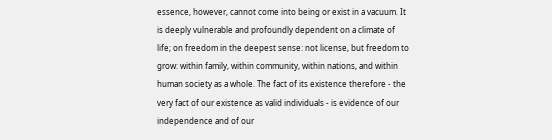essence, however, cannot come into being or exist in a vacuum. It is deeply vulnerable and profoundly dependent on a climate of life; on freedom in the deepest sense: not license, but freedom to grow: within family, within community, within nations, and within human society as a whole. The fact of its existence therefore - the very fact of our existence as valid individuals - is evidence of our independence and of our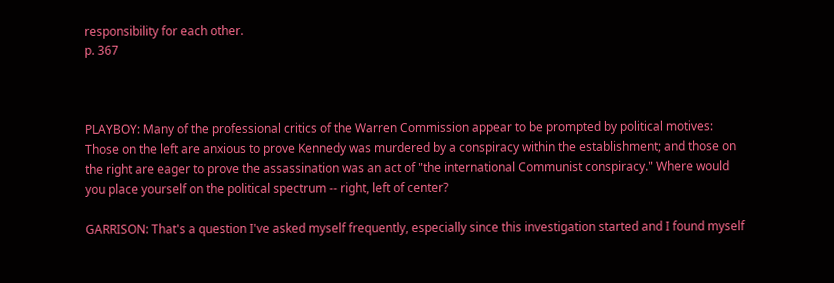responsibility for each other.
p. 367



PLAYBOY: Many of the professional critics of the Warren Commission appear to be prompted by political motives: Those on the left are anxious to prove Kennedy was murdered by a conspiracy within the establishment; and those on the right are eager to prove the assassination was an act of "the international Communist conspiracy." Where would you place yourself on the political spectrum -- right, left of center?

GARRISON: That's a question I've asked myself frequently, especially since this investigation started and I found myself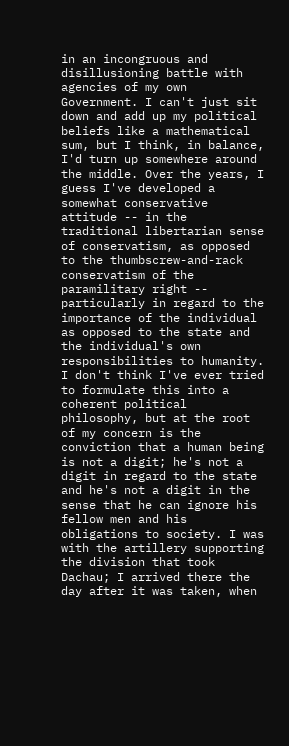in an incongruous and disillusioning battle with agencies of my own Government. I can't just sit down and add up my political beliefs like a mathematical sum, but I think, in balance, I'd turn up somewhere around the middle. Over the years, I guess I've developed a somewhat conservative attitude -- in the traditional libertarian sense of conservatism, as opposed to the thumbscrew-and-rack conservatism of the paramilitary right -- particularly in regard to the importance of the individual as opposed to the state and the individual's own responsibilities to humanity. I don't think I've ever tried to formulate this into a coherent political philosophy, but at the root of my concern is the conviction that a human being is not a digit; he's not a digit in regard to the state and he's not a digit in the sense that he can ignore his fellow men and his obligations to society. I was with the artillery supporting the division that took Dachau; I arrived there the day after it was taken, when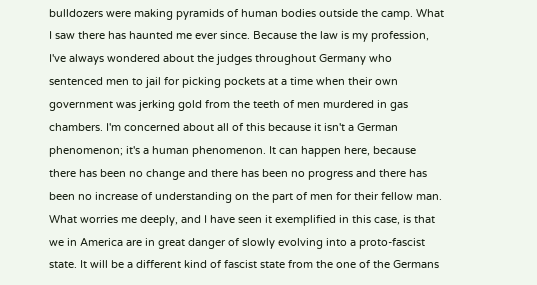bulldozers were making pyramids of human bodies outside the camp. What I saw there has haunted me ever since. Because the law is my profession, I've always wondered about the judges throughout Germany who sentenced men to jail for picking pockets at a time when their own government was jerking gold from the teeth of men murdered in gas chambers. I'm concerned about all of this because it isn't a German phenomenon; it's a human phenomenon. It can happen here, because there has been no change and there has been no progress and there has been no increase of understanding on the part of men for their fellow man. What worries me deeply, and I have seen it exemplified in this case, is that we in America are in great danger of slowly evolving into a proto-fascist state. It will be a different kind of fascist state from the one of the Germans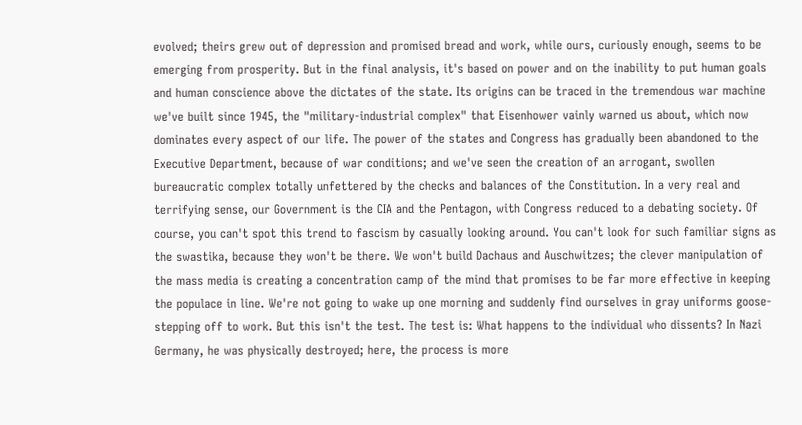evolved; theirs grew out of depression and promised bread and work, while ours, curiously enough, seems to be emerging from prosperity. But in the final analysis, it's based on power and on the inability to put human goals and human conscience above the dictates of the state. Its origins can be traced in the tremendous war machine we've built since 1945, the "military-industrial complex" that Eisenhower vainly warned us about, which now dominates every aspect of our life. The power of the states and Congress has gradually been abandoned to the Executive Department, because of war conditions; and we've seen the creation of an arrogant, swollen bureaucratic complex totally unfettered by the checks and balances of the Constitution. In a very real and terrifying sense, our Government is the CIA and the Pentagon, with Congress reduced to a debating society. Of course, you can't spot this trend to fascism by casually looking around. You can't look for such familiar signs as the swastika, because they won't be there. We won't build Dachaus and Auschwitzes; the clever manipulation of the mass media is creating a concentration camp of the mind that promises to be far more effective in keeping the populace in line. We're not going to wake up one morning and suddenly find ourselves in gray uniforms goose-stepping off to work. But this isn't the test. The test is: What happens to the individual who dissents? In Nazi Germany, he was physically destroyed; here, the process is more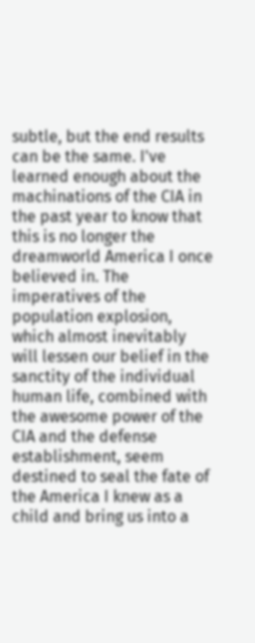subtle, but the end results can be the same. I've learned enough about the machinations of the CIA in the past year to know that this is no longer the dreamworld America I once believed in. The imperatives of the population explosion, which almost inevitably will lessen our belief in the sanctity of the individual human life, combined with the awesome power of the CIA and the defense establishment, seem destined to seal the fate of the America I knew as a child and bring us into a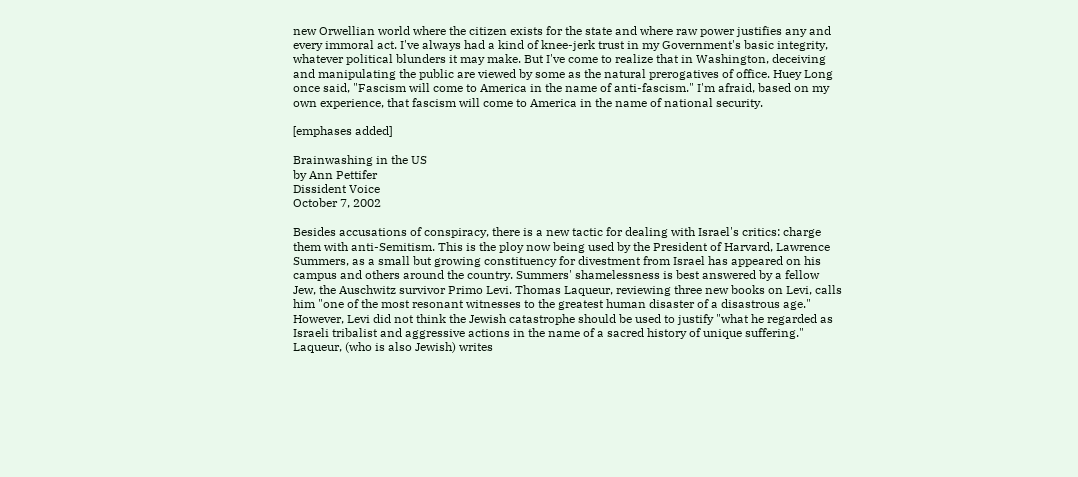new Orwellian world where the citizen exists for the state and where raw power justifies any and every immoral act. I've always had a kind of knee-jerk trust in my Government's basic integrity, whatever political blunders it may make. But I've come to realize that in Washington, deceiving and manipulating the public are viewed by some as the natural prerogatives of office. Huey Long once said, "Fascism will come to America in the name of anti-fascism." I'm afraid, based on my own experience, that fascism will come to America in the name of national security.

[emphases added]

Brainwashing in the US
by Ann Pettifer
Dissident Voice
October 7, 2002

Besides accusations of conspiracy, there is a new tactic for dealing with Israel's critics: charge them with anti-Semitism. This is the ploy now being used by the President of Harvard, Lawrence Summers, as a small but growing constituency for divestment from Israel has appeared on his campus and others around the country. Summers' shamelessness is best answered by a fellow Jew, the Auschwitz survivor Primo Levi. Thomas Laqueur, reviewing three new books on Levi, calls him "one of the most resonant witnesses to the greatest human disaster of a disastrous age." However, Levi did not think the Jewish catastrophe should be used to justify "what he regarded as Israeli tribalist and aggressive actions in the name of a sacred history of unique suffering." Laqueur, (who is also Jewish) writes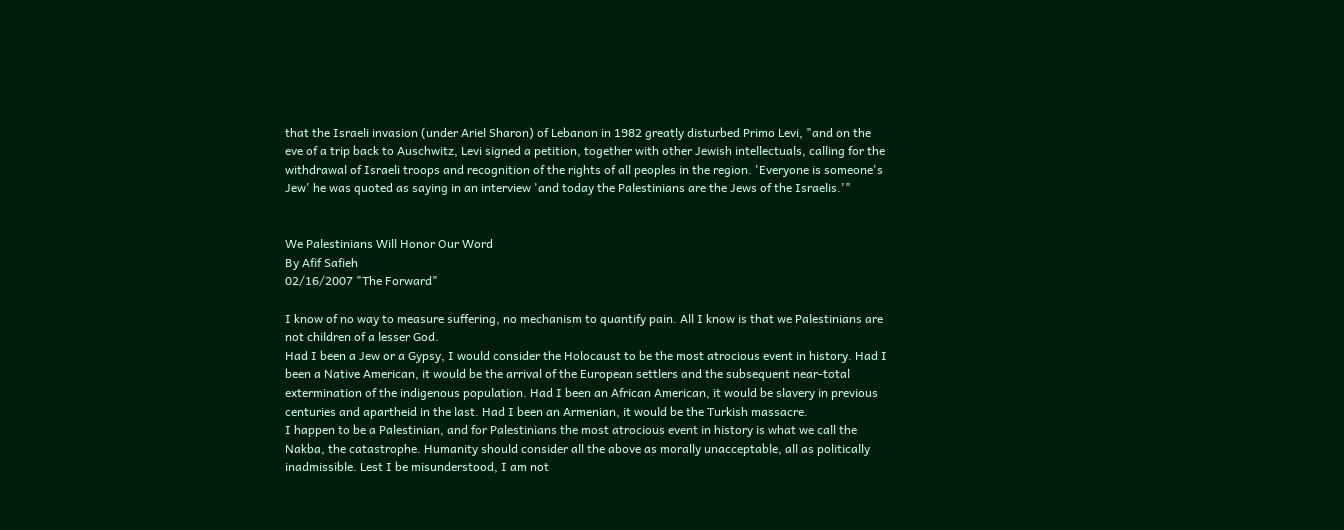that the Israeli invasion (under Ariel Sharon) of Lebanon in 1982 greatly disturbed Primo Levi, "and on the eve of a trip back to Auschwitz, Levi signed a petition, together with other Jewish intellectuals, calling for the withdrawal of Israeli troops and recognition of the rights of all peoples in the region. 'Everyone is someone's Jew' he was quoted as saying in an interview 'and today the Palestinians are the Jews of the Israelis.'"


We Palestinians Will Honor Our Word
By Afif Safieh
02/16/2007 "The Forward"

I know of no way to measure suffering, no mechanism to quantify pain. All I know is that we Palestinians are not children of a lesser God.
Had I been a Jew or a Gypsy, I would consider the Holocaust to be the most atrocious event in history. Had I been a Native American, it would be the arrival of the European settlers and the subsequent near-total extermination of the indigenous population. Had I been an African American, it would be slavery in previous centuries and apartheid in the last. Had I been an Armenian, it would be the Turkish massacre.
I happen to be a Palestinian, and for Palestinians the most atrocious event in history is what we call the Nakba, the catastrophe. Humanity should consider all the above as morally unacceptable, all as politically inadmissible. Lest I be misunderstood, I am not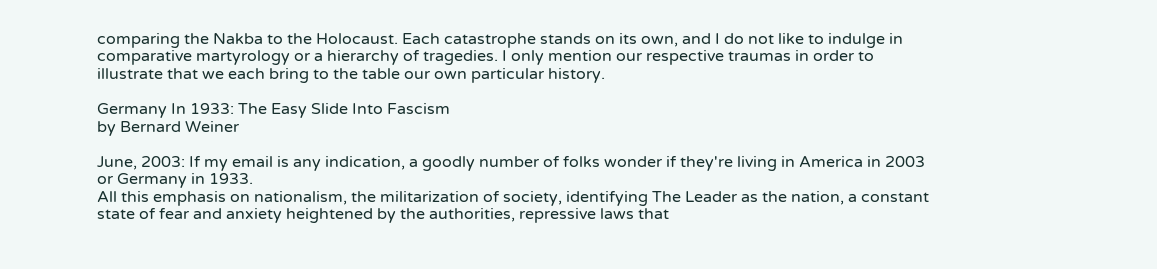comparing the Nakba to the Holocaust. Each catastrophe stands on its own, and I do not like to indulge in comparative martyrology or a hierarchy of tragedies. I only mention our respective traumas in order to illustrate that we each bring to the table our own particular history.

Germany In 1933: The Easy Slide Into Fascism
by Bernard Weiner

June, 2003: If my email is any indication, a goodly number of folks wonder if they're living in America in 2003 or Germany in 1933.
All this emphasis on nationalism, the militarization of society, identifying The Leader as the nation, a constant state of fear and anxiety heightened by the authorities, repressive laws that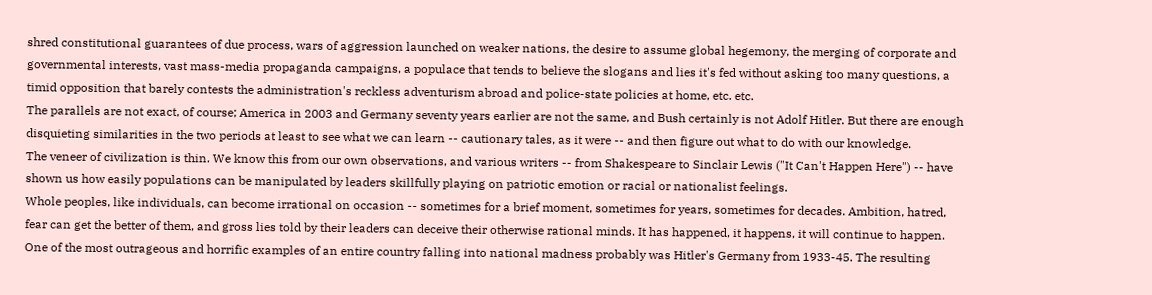shred constitutional guarantees of due process, wars of aggression launched on weaker nations, the desire to assume global hegemony, the merging of corporate and governmental interests, vast mass-media propaganda campaigns, a populace that tends to believe the slogans and lies it's fed without asking too many questions, a timid opposition that barely contests the administration's reckless adventurism abroad and police-state policies at home, etc. etc.
The parallels are not exact, of course; America in 2003 and Germany seventy years earlier are not the same, and Bush certainly is not Adolf Hitler. But there are enough disquieting similarities in the two periods at least to see what we can learn -- cautionary tales, as it were -- and then figure out what to do with our knowledge.
The veneer of civilization is thin. We know this from our own observations, and various writers -- from Shakespeare to Sinclair Lewis ("It Can't Happen Here") -- have shown us how easily populations can be manipulated by leaders skillfully playing on patriotic emotion or racial or nationalist feelings.
Whole peoples, like individuals, can become irrational on occasion -- sometimes for a brief moment, sometimes for years, sometimes for decades. Ambition, hatred, fear can get the better of them, and gross lies told by their leaders can deceive their otherwise rational minds. It has happened, it happens, it will continue to happen.
One of the most outrageous and horrific examples of an entire country falling into national madness probably was Hitler's Germany from 1933-45. The resulting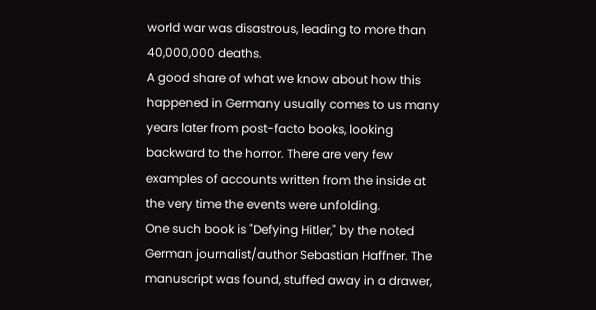world war was disastrous, leading to more than 40,000,000 deaths.
A good share of what we know about how this happened in Germany usually comes to us many years later from post-facto books, looking backward to the horror. There are very few examples of accounts written from the inside at the very time the events were unfolding.
One such book is "Defying Hitler," by the noted German journalist/author Sebastian Haffner. The manuscript was found, stuffed away in a drawer,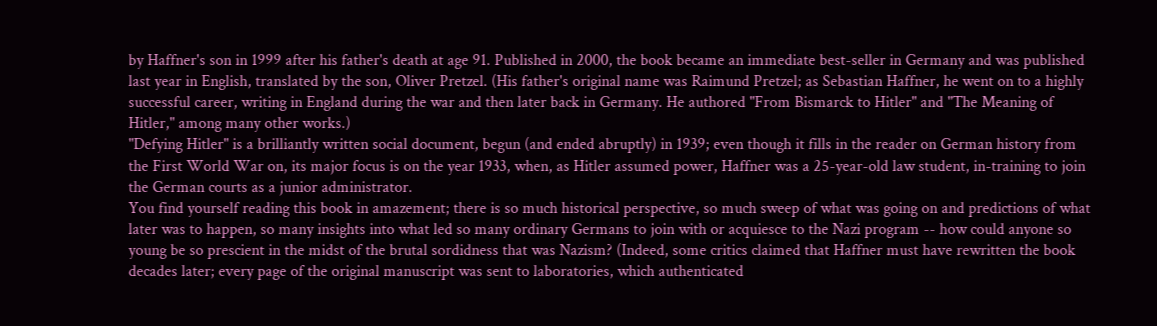by Haffner's son in 1999 after his father's death at age 91. Published in 2000, the book became an immediate best-seller in Germany and was published last year in English, translated by the son, Oliver Pretzel. (His father's original name was Raimund Pretzel; as Sebastian Haffner, he went on to a highly successful career, writing in England during the war and then later back in Germany. He authored "From Bismarck to Hitler" and "The Meaning of Hitler," among many other works.)
"Defying Hitler" is a brilliantly written social document, begun (and ended abruptly) in 1939; even though it fills in the reader on German history from the First World War on, its major focus is on the year 1933, when, as Hitler assumed power, Haffner was a 25-year-old law student, in-training to join the German courts as a junior administrator.
You find yourself reading this book in amazement; there is so much historical perspective, so much sweep of what was going on and predictions of what later was to happen, so many insights into what led so many ordinary Germans to join with or acquiesce to the Nazi program -- how could anyone so young be so prescient in the midst of the brutal sordidness that was Nazism? (Indeed, some critics claimed that Haffner must have rewritten the book decades later; every page of the original manuscript was sent to laboratories, which authenticated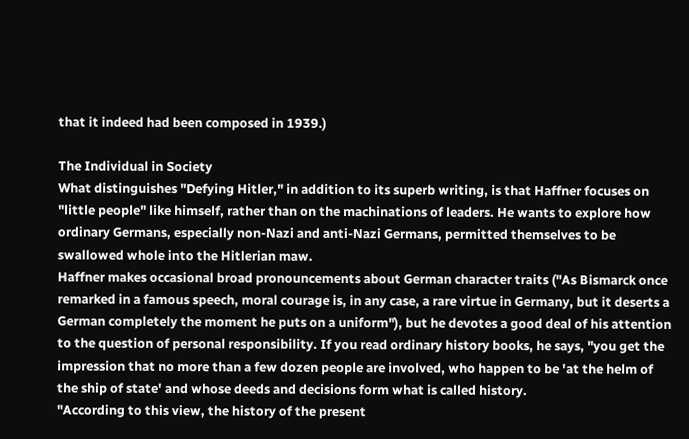that it indeed had been composed in 1939.)

The Individual in Society
What distinguishes "Defying Hitler," in addition to its superb writing, is that Haffner focuses on "little people" like himself, rather than on the machinations of leaders. He wants to explore how ordinary Germans, especially non-Nazi and anti-Nazi Germans, permitted themselves to be swallowed whole into the Hitlerian maw.
Haffner makes occasional broad pronouncements about German character traits ("As Bismarck once remarked in a famous speech, moral courage is, in any case, a rare virtue in Germany, but it deserts a German completely the moment he puts on a uniform"), but he devotes a good deal of his attention to the question of personal responsibility. If you read ordinary history books, he says, "you get the impression that no more than a few dozen people are involved, who happen to be 'at the helm of the ship of state' and whose deeds and decisions form what is called history.
"According to this view, the history of the present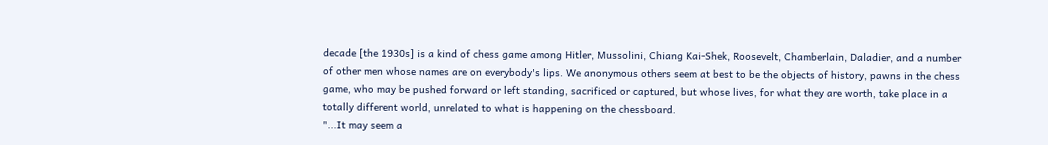decade [the 1930s] is a kind of chess game among Hitler, Mussolini, Chiang Kai-Shek, Roosevelt, Chamberlain, Daladier, and a number of other men whose names are on everybody's lips. We anonymous others seem at best to be the objects of history, pawns in the chess game, who may be pushed forward or left standing, sacrificed or captured, but whose lives, for what they are worth, take place in a totally different world, unrelated to what is happening on the chessboard.
"...It may seem a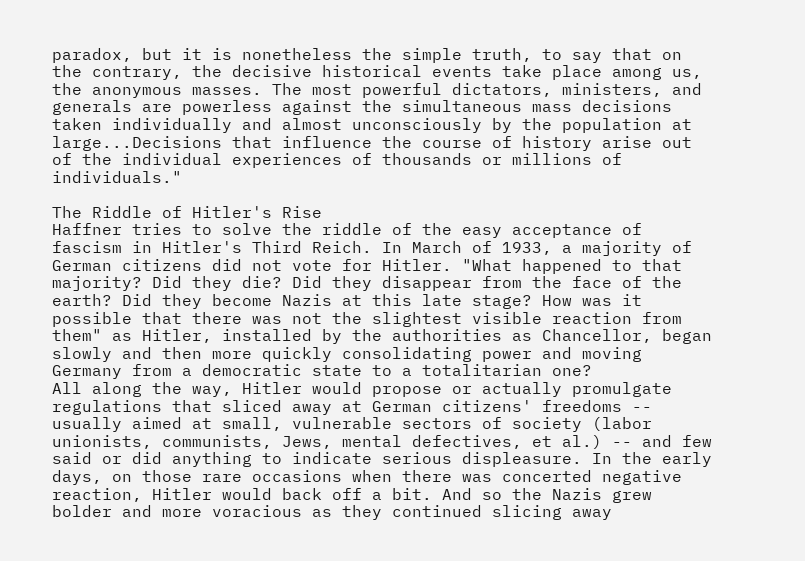paradox, but it is nonetheless the simple truth, to say that on the contrary, the decisive historical events take place among us, the anonymous masses. The most powerful dictators, ministers, and generals are powerless against the simultaneous mass decisions taken individually and almost unconsciously by the population at large...Decisions that influence the course of history arise out of the individual experiences of thousands or millions of individuals."

The Riddle of Hitler's Rise
Haffner tries to solve the riddle of the easy acceptance of fascism in Hitler's Third Reich. In March of 1933, a majority of German citizens did not vote for Hitler. "What happened to that majority? Did they die? Did they disappear from the face of the earth? Did they become Nazis at this late stage? How was it possible that there was not the slightest visible reaction from them" as Hitler, installed by the authorities as Chancellor, began slowly and then more quickly consolidating power and moving Germany from a democratic state to a totalitarian one?
All along the way, Hitler would propose or actually promulgate regulations that sliced away at German citizens' freedoms -- usually aimed at small, vulnerable sectors of society (labor unionists, communists, Jews, mental defectives, et al.) -- and few said or did anything to indicate serious displeasure. In the early days, on those rare occasions when there was concerted negative reaction, Hitler would back off a bit. And so the Nazis grew bolder and more voracious as they continued slicing away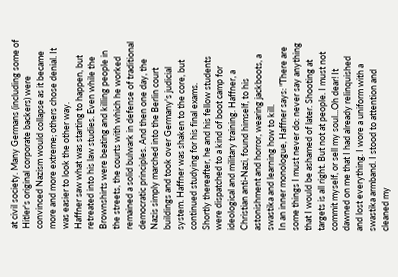at civil society. Many Germans (including some of Hitler's original corporate backers) were convinced Nazism would collapse as it became more and more extreme; others chose denial. It was easier to look the other way.
Haffner saw what was starting to happen, but retreated into his law studies. Even while the Brownshirts were beating and killing people in the streets, the courts with which he worked remained a solid bulwark in defense of traditional democratic principles. And then one day, the Nazis simply marched into the Berlin court buildings and took over Germany's judicial system. Haffner was shaken to the core, but continued studying for his final exams.
Shortly thereafter, he and his fellow students were dispatched to a kind of boot camp for ideological and military training. Haffner, a Christian anti-Nazi, found himself, to his astonishment and horror, wearing jackboots, a swastika and learning how to kill.
In an inner monologue, Haffner says: "There are some things I must never do: never say anything that I would be ashamed of later. Shooting at targets is all right. But not at people. I must not commit myself, or sell my soul...Oh dear! It dawned on me that I had already relinquished and lost everything. I wore a uniform with a swastika armband. I stood to attention and cleaned my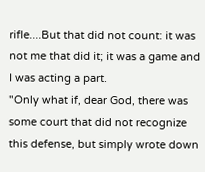rifle....But that did not count: it was not me that did it; it was a game and I was acting a part.
"Only what if, dear God, there was some court that did not recognize this defense, but simply wrote down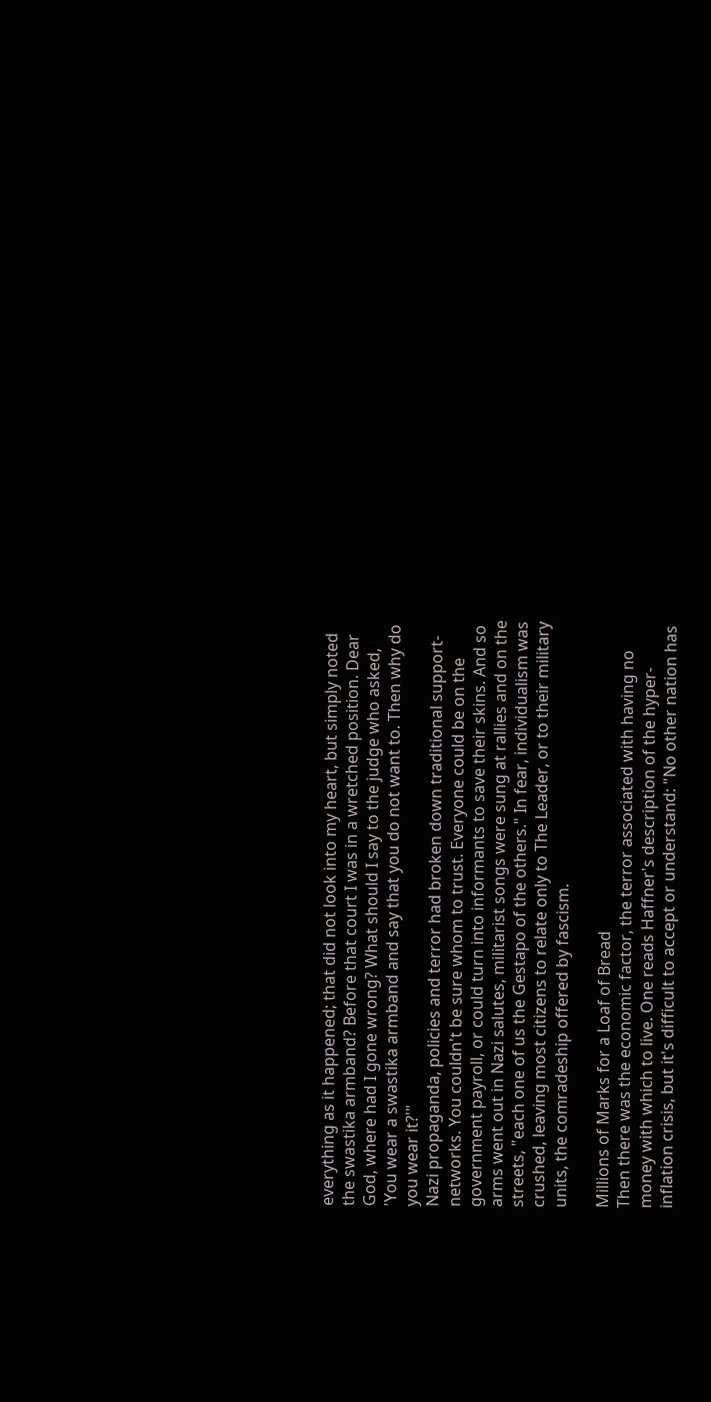everything as it happened; that did not look into my heart, but simply noted the swastika armband? Before that court I was in a wretched position. Dear God, where had I gone wrong? What should I say to the judge who asked, 'You wear a swastika armband and say that you do not want to. Then why do you wear it?'"
Nazi propaganda, policies and terror had broken down traditional support-networks. You couldn't be sure whom to trust. Everyone could be on the government payroll, or could turn into informants to save their skins. And so arms went out in Nazi salutes, militarist songs were sung at rallies and on the streets, "each one of us the Gestapo of the others." In fear, individualism was crushed, leaving most citizens to relate only to The Leader, or to their military units, the comradeship offered by fascism.

Millions of Marks for a Loaf of Bread
Then there was the economic factor, the terror associated with having no money with which to live. One reads Haffner's description of the hyper-inflation crisis, but it's difficult to accept or understand: "No other nation has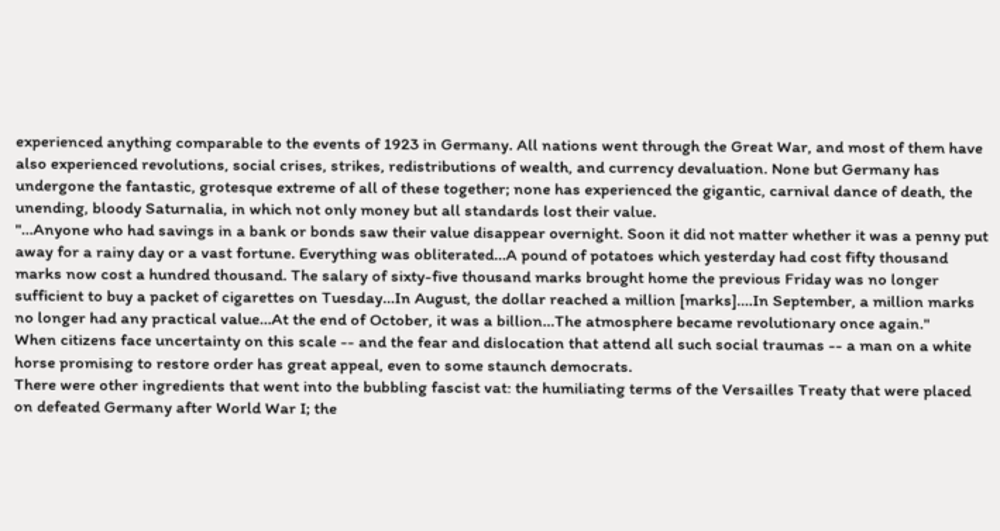experienced anything comparable to the events of 1923 in Germany. All nations went through the Great War, and most of them have also experienced revolutions, social crises, strikes, redistributions of wealth, and currency devaluation. None but Germany has undergone the fantastic, grotesque extreme of all of these together; none has experienced the gigantic, carnival dance of death, the unending, bloody Saturnalia, in which not only money but all standards lost their value.
"...Anyone who had savings in a bank or bonds saw their value disappear overnight. Soon it did not matter whether it was a penny put away for a rainy day or a vast fortune. Everything was obliterated...A pound of potatoes which yesterday had cost fifty thousand marks now cost a hundred thousand. The salary of sixty-five thousand marks brought home the previous Friday was no longer sufficient to buy a packet of cigarettes on Tuesday...In August, the dollar reached a million [marks]....In September, a million marks no longer had any practical value...At the end of October, it was a billion...The atmosphere became revolutionary once again."
When citizens face uncertainty on this scale -- and the fear and dislocation that attend all such social traumas -- a man on a white horse promising to restore order has great appeal, even to some staunch democrats.
There were other ingredients that went into the bubbling fascist vat: the humiliating terms of the Versailles Treaty that were placed on defeated Germany after World War I; the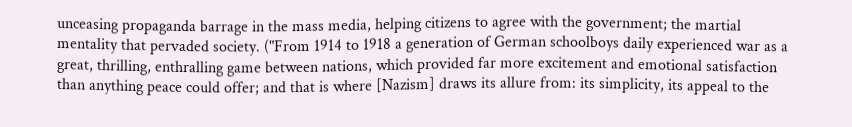unceasing propaganda barrage in the mass media, helping citizens to agree with the government; the martial mentality that pervaded society. ("From 1914 to 1918 a generation of German schoolboys daily experienced war as a great, thrilling, enthralling game between nations, which provided far more excitement and emotional satisfaction than anything peace could offer; and that is where [Nazism] draws its allure from: its simplicity, its appeal to the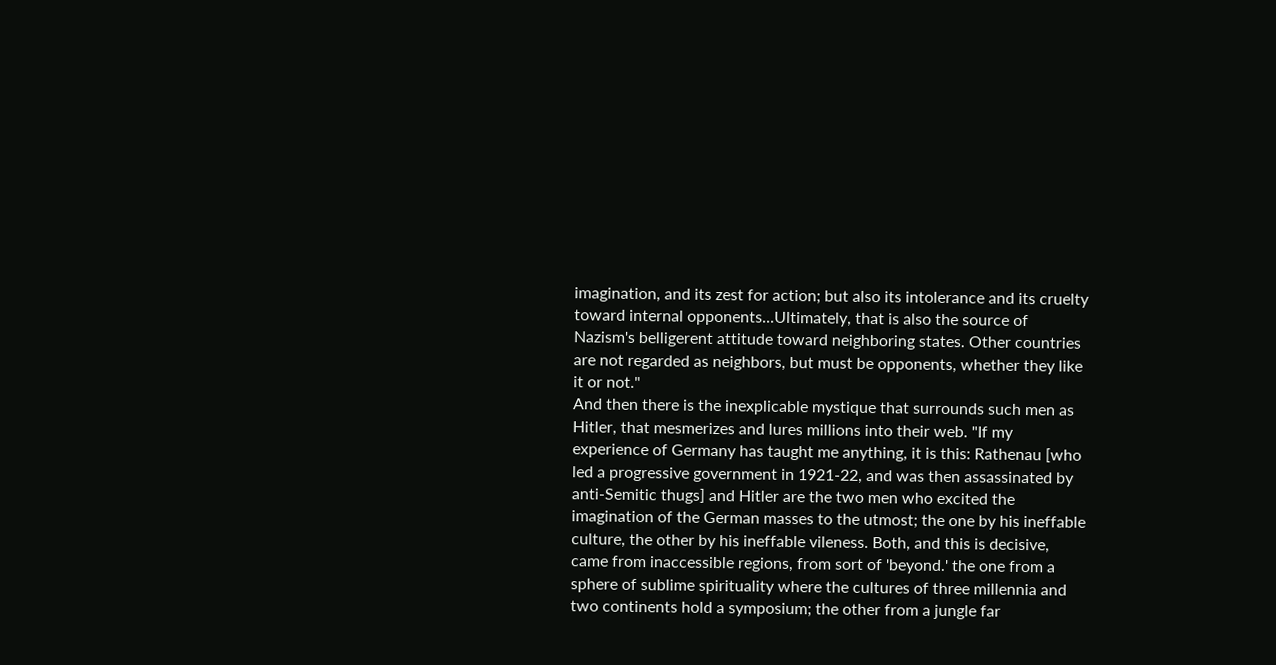imagination, and its zest for action; but also its intolerance and its cruelty toward internal opponents...Ultimately, that is also the source of Nazism's belligerent attitude toward neighboring states. Other countries are not regarded as neighbors, but must be opponents, whether they like it or not."
And then there is the inexplicable mystique that surrounds such men as Hitler, that mesmerizes and lures millions into their web. "If my experience of Germany has taught me anything, it is this: Rathenau [who led a progressive government in 1921-22, and was then assassinated by anti-Semitic thugs] and Hitler are the two men who excited the imagination of the German masses to the utmost; the one by his ineffable culture, the other by his ineffable vileness. Both, and this is decisive, came from inaccessible regions, from sort of 'beyond.' the one from a sphere of sublime spirituality where the cultures of three millennia and two continents hold a symposium; the other from a jungle far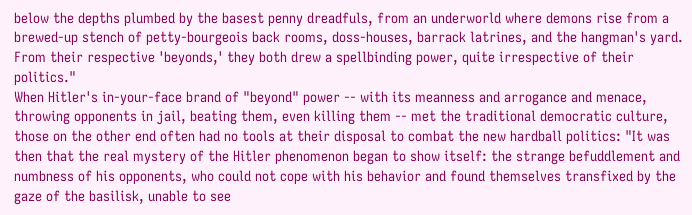below the depths plumbed by the basest penny dreadfuls, from an underworld where demons rise from a brewed-up stench of petty-bourgeois back rooms, doss-houses, barrack latrines, and the hangman's yard. From their respective 'beyonds,' they both drew a spellbinding power, quite irrespective of their politics."
When Hitler's in-your-face brand of "beyond" power -- with its meanness and arrogance and menace, throwing opponents in jail, beating them, even killing them -- met the traditional democratic culture, those on the other end often had no tools at their disposal to combat the new hardball politics: "It was then that the real mystery of the Hitler phenomenon began to show itself: the strange befuddlement and numbness of his opponents, who could not cope with his behavior and found themselves transfixed by the gaze of the basilisk, unable to see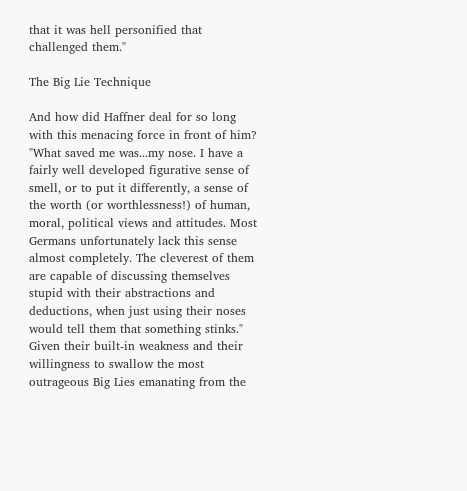that it was hell personified that challenged them."

The Big Lie Technique

And how did Haffner deal for so long with this menacing force in front of him? "What saved me was...my nose. I have a fairly well developed figurative sense of smell, or to put it differently, a sense of the worth (or worthlessness!) of human, moral, political views and attitudes. Most Germans unfortunately lack this sense almost completely. The cleverest of them are capable of discussing themselves stupid with their abstractions and deductions, when just using their noses would tell them that something stinks."
Given their built-in weakness and their willingness to swallow the most outrageous Big Lies emanating from the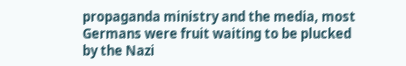propaganda ministry and the media, most Germans were fruit waiting to be plucked by the Nazi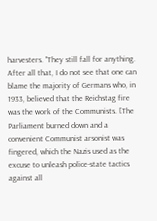harvesters. "They still fall for anything. After all that, I do not see that one can blame the majority of Germans who, in 1933, believed that the Reichstag fire was the work of the Communists. [The Parliament burned down and a convenient Communist arsonist was fingered, which the Nazis used as the excuse to unleash police-state tactics against all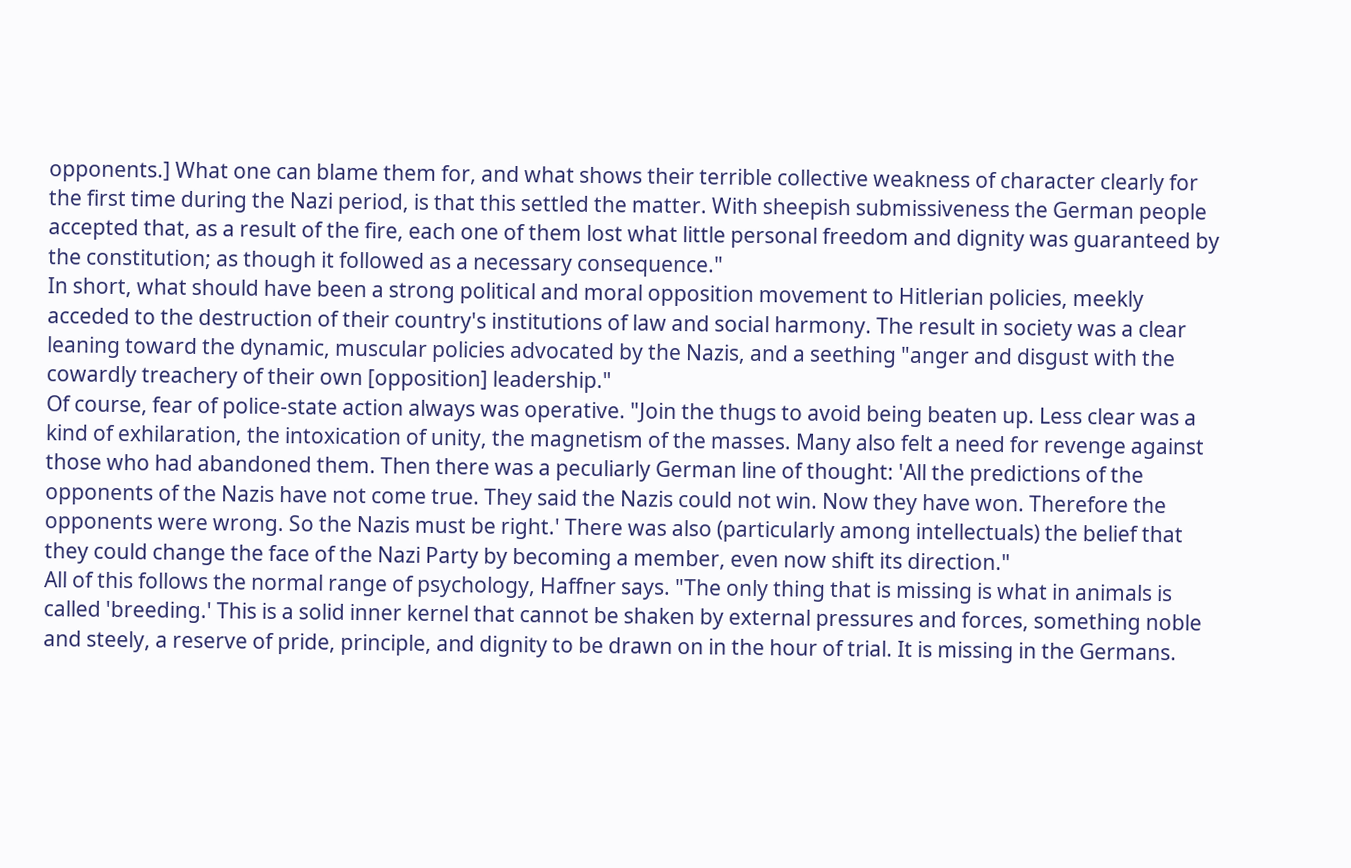opponents.] What one can blame them for, and what shows their terrible collective weakness of character clearly for the first time during the Nazi period, is that this settled the matter. With sheepish submissiveness the German people accepted that, as a result of the fire, each one of them lost what little personal freedom and dignity was guaranteed by the constitution; as though it followed as a necessary consequence."
In short, what should have been a strong political and moral opposition movement to Hitlerian policies, meekly acceded to the destruction of their country's institutions of law and social harmony. The result in society was a clear leaning toward the dynamic, muscular policies advocated by the Nazis, and a seething "anger and disgust with the cowardly treachery of their own [opposition] leadership."
Of course, fear of police-state action always was operative. "Join the thugs to avoid being beaten up. Less clear was a kind of exhilaration, the intoxication of unity, the magnetism of the masses. Many also felt a need for revenge against those who had abandoned them. Then there was a peculiarly German line of thought: 'All the predictions of the opponents of the Nazis have not come true. They said the Nazis could not win. Now they have won. Therefore the opponents were wrong. So the Nazis must be right.' There was also (particularly among intellectuals) the belief that they could change the face of the Nazi Party by becoming a member, even now shift its direction."
All of this follows the normal range of psychology, Haffner says. "The only thing that is missing is what in animals is called 'breeding.' This is a solid inner kernel that cannot be shaken by external pressures and forces, something noble and steely, a reserve of pride, principle, and dignity to be drawn on in the hour of trial. It is missing in the Germans.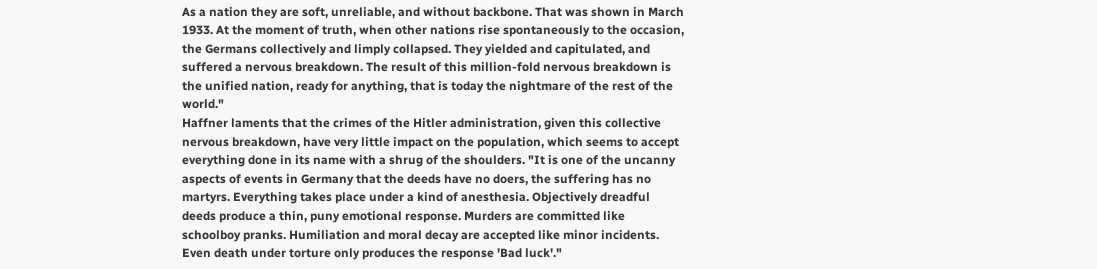As a nation they are soft, unreliable, and without backbone. That was shown in March 1933. At the moment of truth, when other nations rise spontaneously to the occasion, the Germans collectively and limply collapsed. They yielded and capitulated, and suffered a nervous breakdown. The result of this million-fold nervous breakdown is the unified nation, ready for anything, that is today the nightmare of the rest of the world."
Haffner laments that the crimes of the Hitler administration, given this collective nervous breakdown, have very little impact on the population, which seems to accept everything done in its name with a shrug of the shoulders. "It is one of the uncanny aspects of events in Germany that the deeds have no doers, the suffering has no martyrs. Everything takes place under a kind of anesthesia. Objectively dreadful deeds produce a thin, puny emotional response. Murders are committed like schoolboy pranks. Humiliation and moral decay are accepted like minor incidents. Even death under torture only produces the response 'Bad luck'."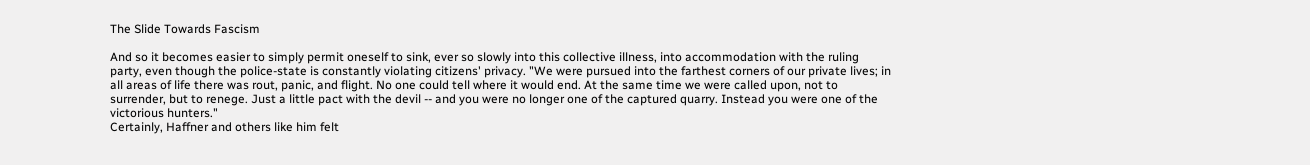The Slide Towards Fascism

And so it becomes easier to simply permit oneself to sink, ever so slowly into this collective illness, into accommodation with the ruling party, even though the police-state is constantly violating citizens' privacy. "We were pursued into the farthest corners of our private lives; in all areas of life there was rout, panic, and flight. No one could tell where it would end. At the same time we were called upon, not to surrender, but to renege. Just a little pact with the devil -- and you were no longer one of the captured quarry. Instead you were one of the victorious hunters."
Certainly, Haffner and others like him felt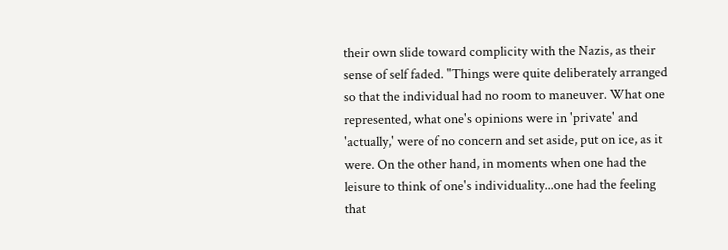their own slide toward complicity with the Nazis, as their sense of self faded. "Things were quite deliberately arranged so that the individual had no room to maneuver. What one represented, what one's opinions were in 'private' and 'actually,' were of no concern and set aside, put on ice, as it were. On the other hand, in moments when one had the leisure to think of one's individuality...one had the feeling that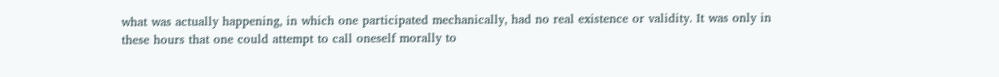what was actually happening, in which one participated mechanically, had no real existence or validity. It was only in these hours that one could attempt to call oneself morally to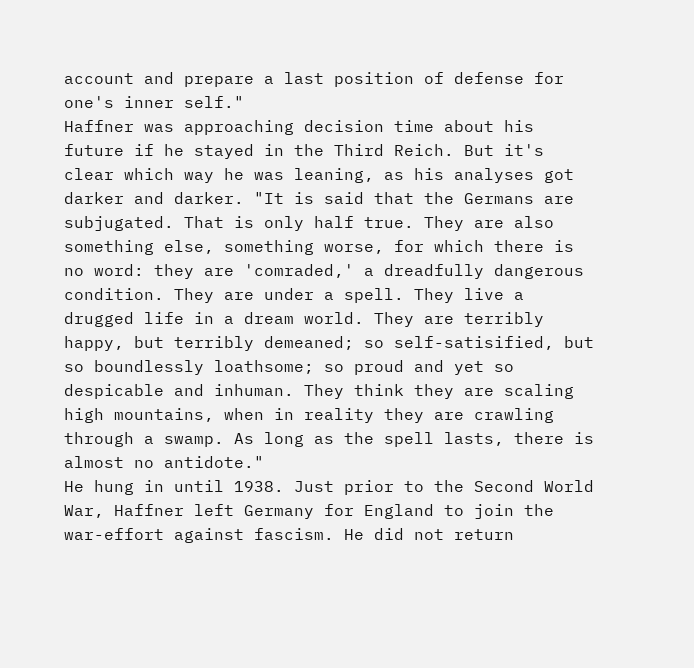account and prepare a last position of defense for one's inner self."
Haffner was approaching decision time about his future if he stayed in the Third Reich. But it's clear which way he was leaning, as his analyses got darker and darker. "It is said that the Germans are subjugated. That is only half true. They are also something else, something worse, for which there is no word: they are 'comraded,' a dreadfully dangerous condition. They are under a spell. They live a drugged life in a dream world. They are terribly happy, but terribly demeaned; so self-satisified, but so boundlessly loathsome; so proud and yet so despicable and inhuman. They think they are scaling high mountains, when in reality they are crawling through a swamp. As long as the spell lasts, there is almost no antidote."
He hung in until 1938. Just prior to the Second World War, Haffner left Germany for England to join the war-effort against fascism. He did not return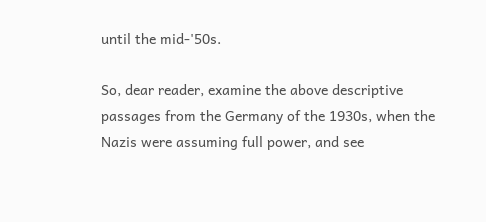until the mid-'50s.

So, dear reader, examine the above descriptive passages from the Germany of the 1930s, when the Nazis were assuming full power, and see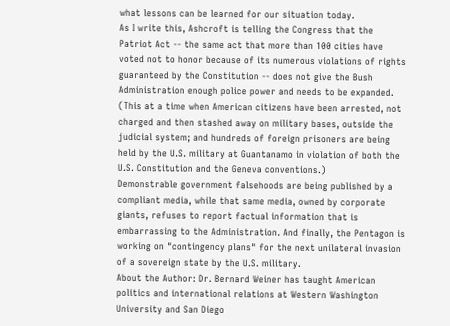what lessons can be learned for our situation today.
As I write this, Ashcroft is telling the Congress that the Patriot Act -- the same act that more than 100 cities have voted not to honor because of its numerous violations of rights guaranteed by the Constitution -- does not give the Bush Administration enough police power and needs to be expanded. (This at a time when American citizens have been arrested, not charged and then stashed away on military bases, outside the judicial system; and hundreds of foreign prisoners are being held by the U.S. military at Guantanamo in violation of both the U.S. Constitution and the Geneva conventions.)
Demonstrable government falsehoods are being published by a compliant media, while that same media, owned by corporate giants, refuses to report factual information that is embarrassing to the Administration. And finally, the Pentagon is working on "contingency plans" for the next unilateral invasion of a sovereign state by the U.S. military.
About the Author: Dr. Bernard Weiner has taught American politics and international relations at Western Washington University and San Diego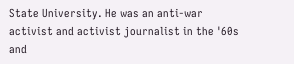State University. He was an anti-war activist and activist journalist in the '60s and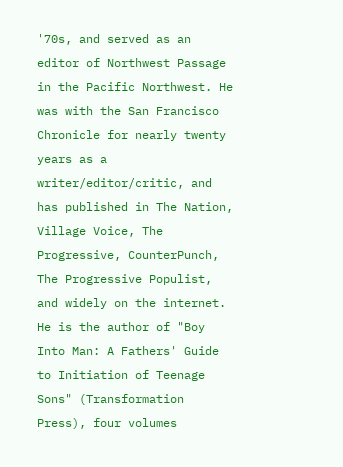'70s, and served as an editor of Northwest Passage in the Pacific Northwest. He was with the San Francisco Chronicle for nearly twenty years as a writer/editor/critic, and has published in The Nation, Village Voice, The Progressive, CounterPunch, The Progressive Populist, and widely on the internet. He is the author of "Boy Into Man: A Fathers' Guide to Initiation of Teenage Sons" (Transformation Press), four volumes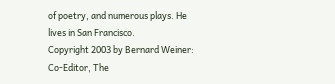of poetry, and numerous plays. He lives in San Francisco.
Copyright 2003 by Bernard Weiner: Co-Editor, The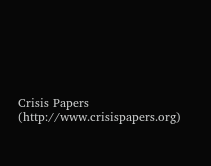Crisis Papers (http://www.crisispapers.org)